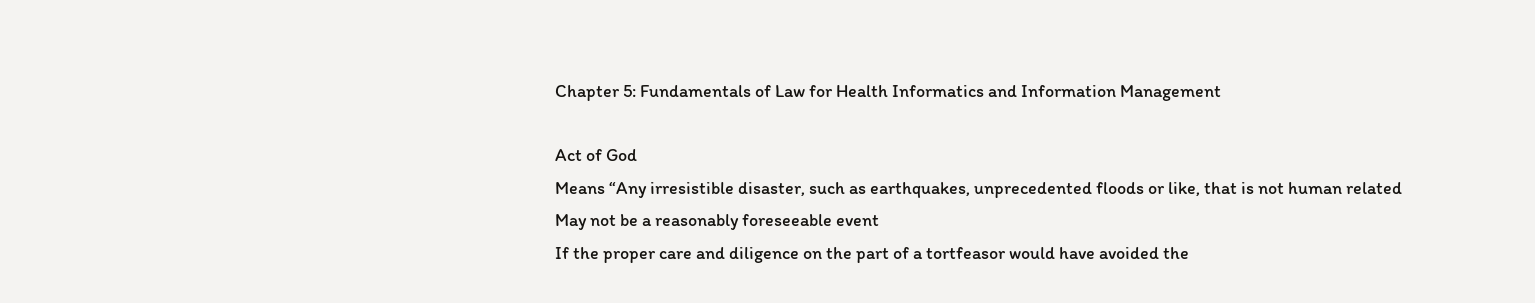Chapter 5: Fundamentals of Law for Health Informatics and Information Management

Act of God
Means “Any irresistible disaster, such as earthquakes, unprecedented floods or like, that is not human related
May not be a reasonably foreseeable event
If the proper care and diligence on the part of a tortfeasor would have avoided the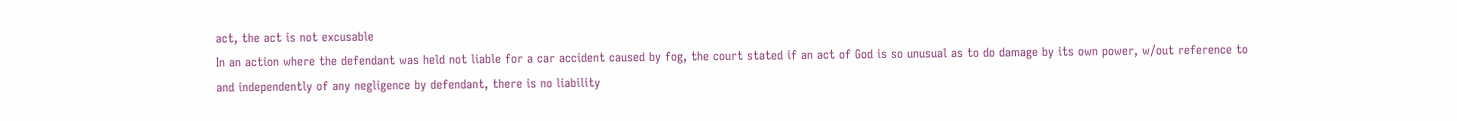act, the act is not excusable
In an action where the defendant was held not liable for a car accident caused by fog, the court stated if an act of God is so unusual as to do damage by its own power, w/out reference to and independently of any negligence by defendant, there is no liability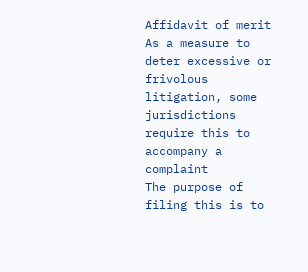Affidavit of merit
As a measure to deter excessive or frivolous litigation, some jurisdictions require this to accompany a complaint
The purpose of filing this is to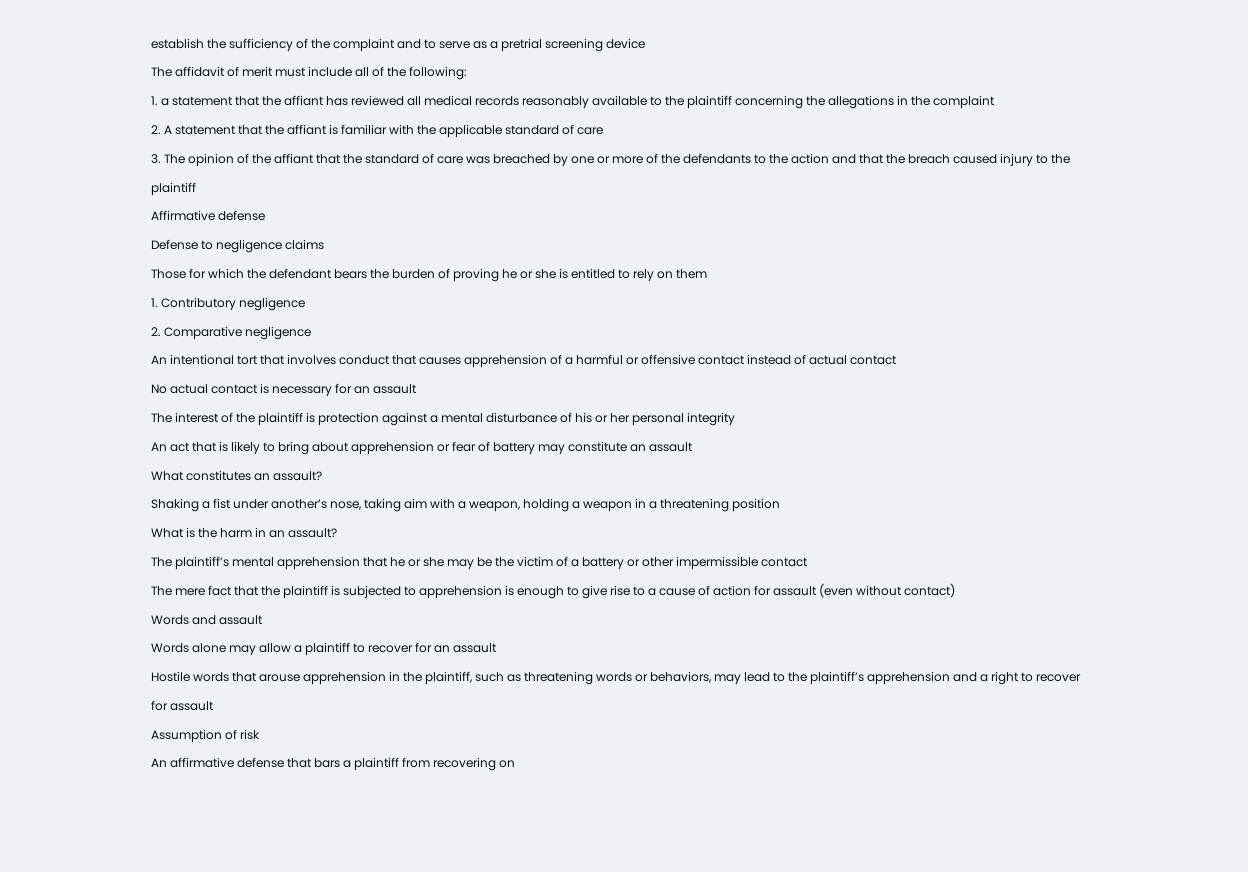establish the sufficiency of the complaint and to serve as a pretrial screening device
The affidavit of merit must include all of the following:
1. a statement that the affiant has reviewed all medical records reasonably available to the plaintiff concerning the allegations in the complaint
2. A statement that the affiant is familiar with the applicable standard of care
3. The opinion of the affiant that the standard of care was breached by one or more of the defendants to the action and that the breach caused injury to the plaintiff
Affirmative defense
Defense to negligence claims
Those for which the defendant bears the burden of proving he or she is entitled to rely on them
1. Contributory negligence
2. Comparative negligence
An intentional tort that involves conduct that causes apprehension of a harmful or offensive contact instead of actual contact
No actual contact is necessary for an assault
The interest of the plaintiff is protection against a mental disturbance of his or her personal integrity
An act that is likely to bring about apprehension or fear of battery may constitute an assault
What constitutes an assault?
Shaking a fist under another’s nose, taking aim with a weapon, holding a weapon in a threatening position
What is the harm in an assault?
The plaintiff’s mental apprehension that he or she may be the victim of a battery or other impermissible contact
The mere fact that the plaintiff is subjected to apprehension is enough to give rise to a cause of action for assault (even without contact)
Words and assault
Words alone may allow a plaintiff to recover for an assault
Hostile words that arouse apprehension in the plaintiff, such as threatening words or behaviors, may lead to the plaintiff’s apprehension and a right to recover for assault
Assumption of risk
An affirmative defense that bars a plaintiff from recovering on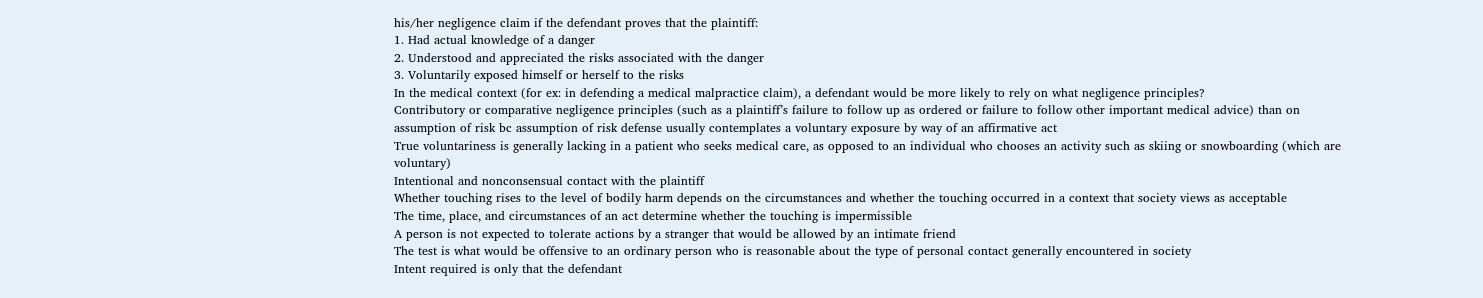his/her negligence claim if the defendant proves that the plaintiff:
1. Had actual knowledge of a danger
2. Understood and appreciated the risks associated with the danger
3. Voluntarily exposed himself or herself to the risks
In the medical context (for ex: in defending a medical malpractice claim), a defendant would be more likely to rely on what negligence principles?
Contributory or comparative negligence principles (such as a plaintiff’s failure to follow up as ordered or failure to follow other important medical advice) than on assumption of risk bc assumption of risk defense usually contemplates a voluntary exposure by way of an affirmative act
True voluntariness is generally lacking in a patient who seeks medical care, as opposed to an individual who chooses an activity such as skiing or snowboarding (which are voluntary)
Intentional and nonconsensual contact with the plaintiff
Whether touching rises to the level of bodily harm depends on the circumstances and whether the touching occurred in a context that society views as acceptable
The time, place, and circumstances of an act determine whether the touching is impermissible
A person is not expected to tolerate actions by a stranger that would be allowed by an intimate friend
The test is what would be offensive to an ordinary person who is reasonable about the type of personal contact generally encountered in society
Intent required is only that the defendant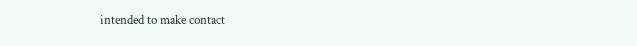intended to make contact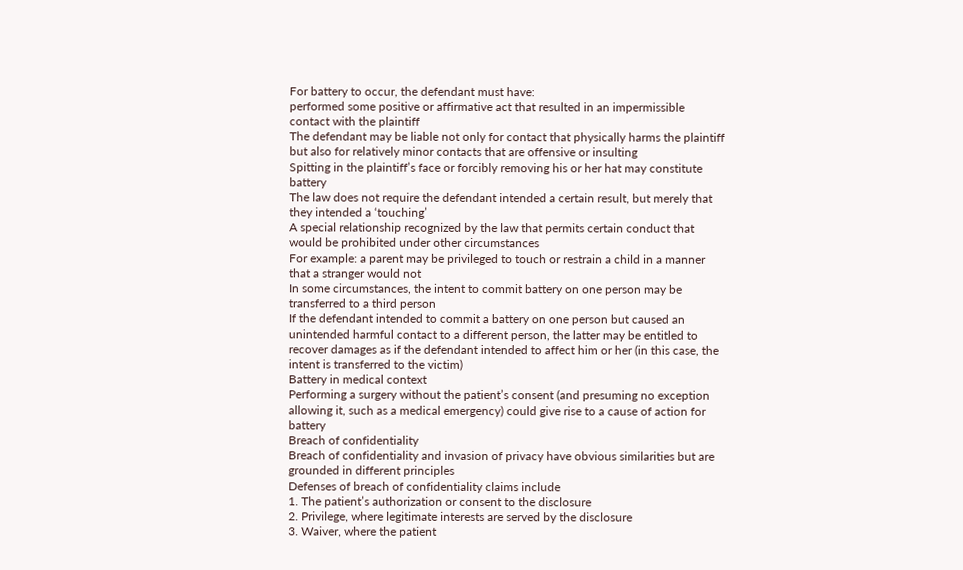For battery to occur, the defendant must have:
performed some positive or affirmative act that resulted in an impermissible contact with the plaintiff
The defendant may be liable not only for contact that physically harms the plaintiff but also for relatively minor contacts that are offensive or insulting
Spitting in the plaintiff’s face or forcibly removing his or her hat may constitute battery
The law does not require the defendant intended a certain result, but merely that they intended a ‘touching’
A special relationship recognized by the law that permits certain conduct that would be prohibited under other circumstances
For example: a parent may be privileged to touch or restrain a child in a manner that a stranger would not
In some circumstances, the intent to commit battery on one person may be transferred to a third person
If the defendant intended to commit a battery on one person but caused an unintended harmful contact to a different person, the latter may be entitled to recover damages as if the defendant intended to affect him or her (in this case, the intent is transferred to the victim)
Battery in medical context
Performing a surgery without the patient’s consent (and presuming no exception allowing it, such as a medical emergency) could give rise to a cause of action for battery
Breach of confidentiality
Breach of confidentiality and invasion of privacy have obvious similarities but are grounded in different principles
Defenses of breach of confidentiality claims include
1. The patient’s authorization or consent to the disclosure
2. Privilege, where legitimate interests are served by the disclosure
3. Waiver, where the patient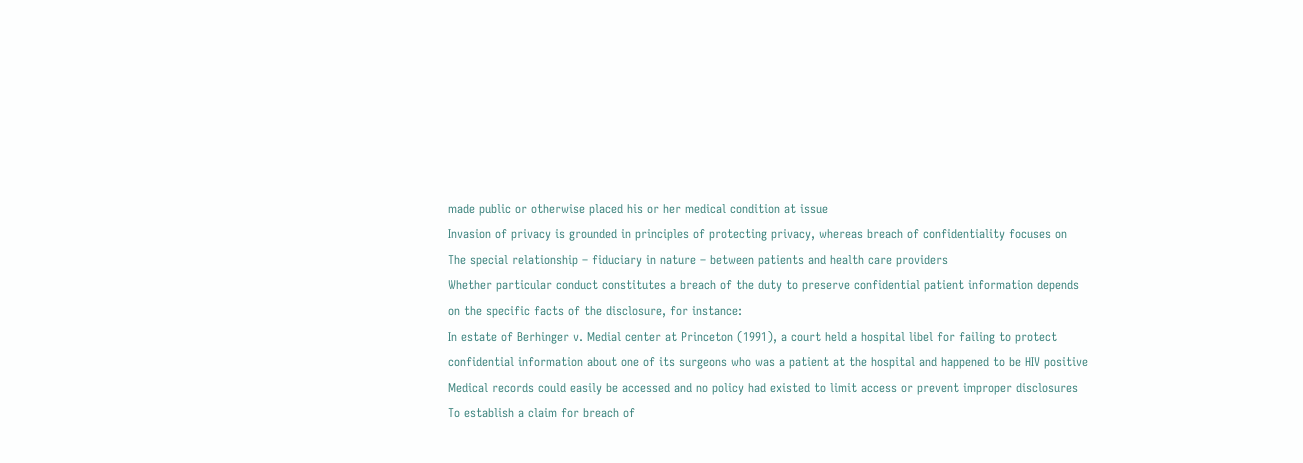made public or otherwise placed his or her medical condition at issue
Invasion of privacy is grounded in principles of protecting privacy, whereas breach of confidentiality focuses on
The special relationship – fiduciary in nature – between patients and health care providers
Whether particular conduct constitutes a breach of the duty to preserve confidential patient information depends on the specific facts of the disclosure, for instance:
In estate of Berhinger v. Medial center at Princeton (1991), a court held a hospital libel for failing to protect confidential information about one of its surgeons who was a patient at the hospital and happened to be HIV positive
Medical records could easily be accessed and no policy had existed to limit access or prevent improper disclosures
To establish a claim for breach of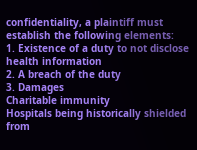confidentiality, a plaintiff must establish the following elements:
1. Existence of a duty to not disclose health information
2. A breach of the duty
3. Damages
Charitable immunity
Hospitals being historically shielded from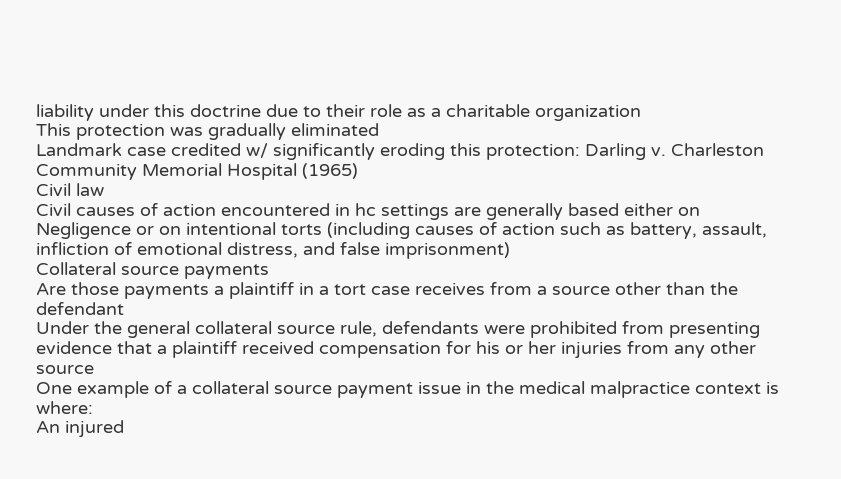liability under this doctrine due to their role as a charitable organization
This protection was gradually eliminated
Landmark case credited w/ significantly eroding this protection: Darling v. Charleston Community Memorial Hospital (1965)
Civil law
Civil causes of action encountered in hc settings are generally based either on
Negligence or on intentional torts (including causes of action such as battery, assault, infliction of emotional distress, and false imprisonment)
Collateral source payments
Are those payments a plaintiff in a tort case receives from a source other than the defendant
Under the general collateral source rule, defendants were prohibited from presenting evidence that a plaintiff received compensation for his or her injuries from any other source
One example of a collateral source payment issue in the medical malpractice context is where:
An injured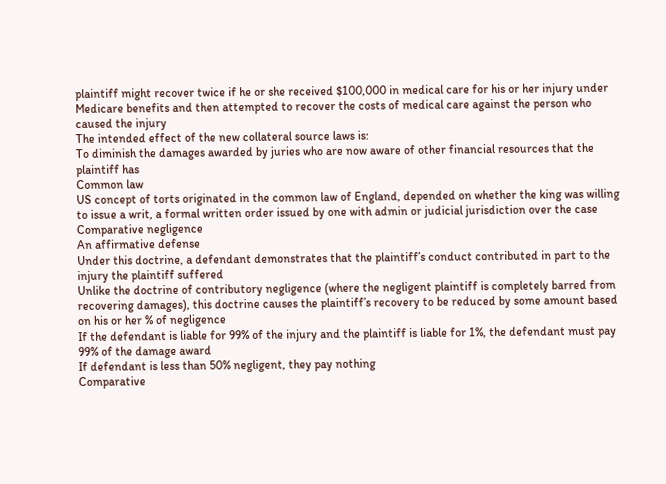plaintiff might recover twice if he or she received $100,000 in medical care for his or her injury under Medicare benefits and then attempted to recover the costs of medical care against the person who caused the injury
The intended effect of the new collateral source laws is:
To diminish the damages awarded by juries who are now aware of other financial resources that the plaintiff has
Common law
US concept of torts originated in the common law of England, depended on whether the king was willing to issue a writ, a formal written order issued by one with admin or judicial jurisdiction over the case
Comparative negligence
An affirmative defense
Under this doctrine, a defendant demonstrates that the plaintiff’s conduct contributed in part to the injury the plaintiff suffered
Unlike the doctrine of contributory negligence (where the negligent plaintiff is completely barred from recovering damages), this doctrine causes the plaintiff’s recovery to be reduced by some amount based on his or her % of negligence
If the defendant is liable for 99% of the injury and the plaintiff is liable for 1%, the defendant must pay 99% of the damage award
If defendant is less than 50% negligent, they pay nothing
Comparative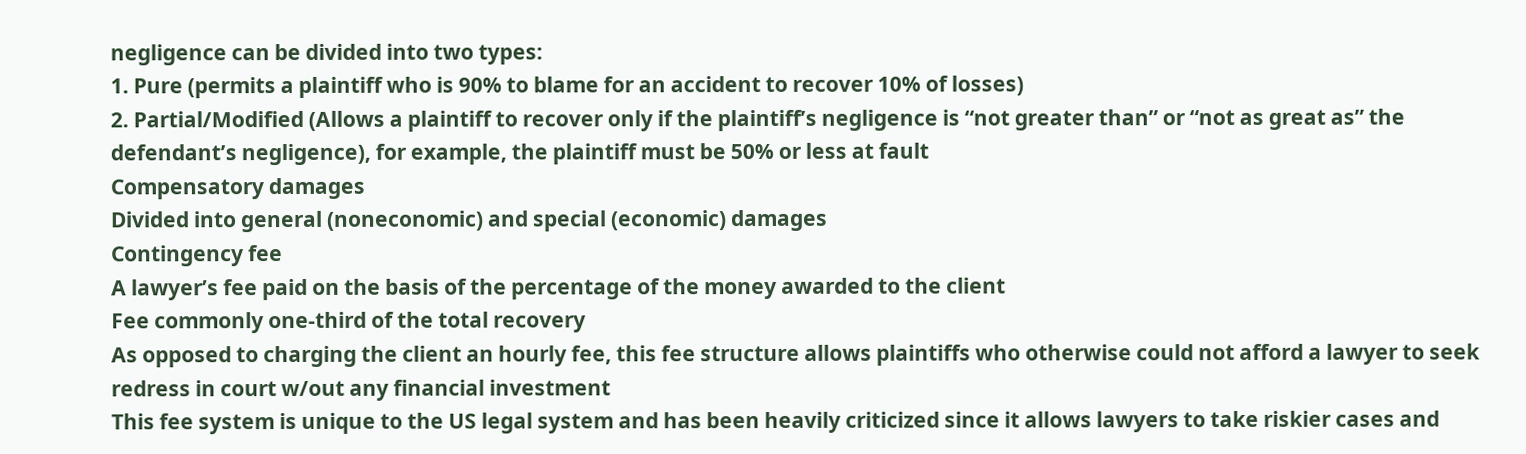negligence can be divided into two types:
1. Pure (permits a plaintiff who is 90% to blame for an accident to recover 10% of losses)
2. Partial/Modified (Allows a plaintiff to recover only if the plaintiff’s negligence is “not greater than” or “not as great as” the defendant’s negligence), for example, the plaintiff must be 50% or less at fault
Compensatory damages
Divided into general (noneconomic) and special (economic) damages
Contingency fee
A lawyer’s fee paid on the basis of the percentage of the money awarded to the client
Fee commonly one-third of the total recovery
As opposed to charging the client an hourly fee, this fee structure allows plaintiffs who otherwise could not afford a lawyer to seek redress in court w/out any financial investment
This fee system is unique to the US legal system and has been heavily criticized since it allows lawyers to take riskier cases and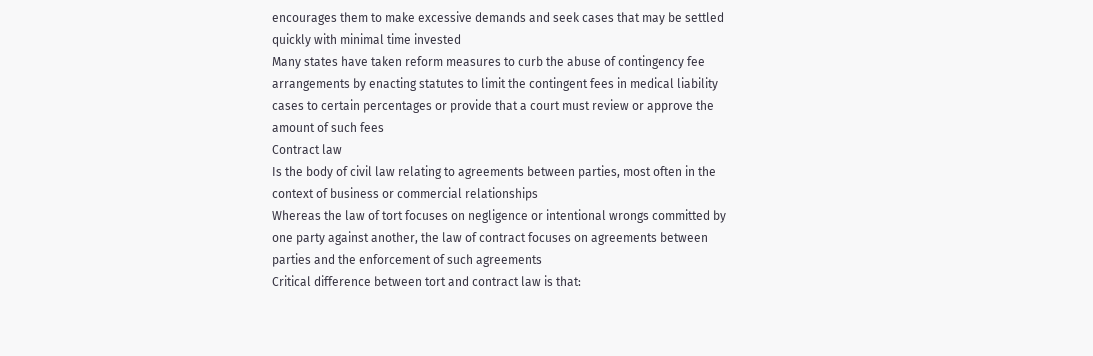encourages them to make excessive demands and seek cases that may be settled quickly with minimal time invested
Many states have taken reform measures to curb the abuse of contingency fee arrangements by enacting statutes to limit the contingent fees in medical liability cases to certain percentages or provide that a court must review or approve the amount of such fees
Contract law
Is the body of civil law relating to agreements between parties, most often in the context of business or commercial relationships
Whereas the law of tort focuses on negligence or intentional wrongs committed by one party against another, the law of contract focuses on agreements between parties and the enforcement of such agreements
Critical difference between tort and contract law is that: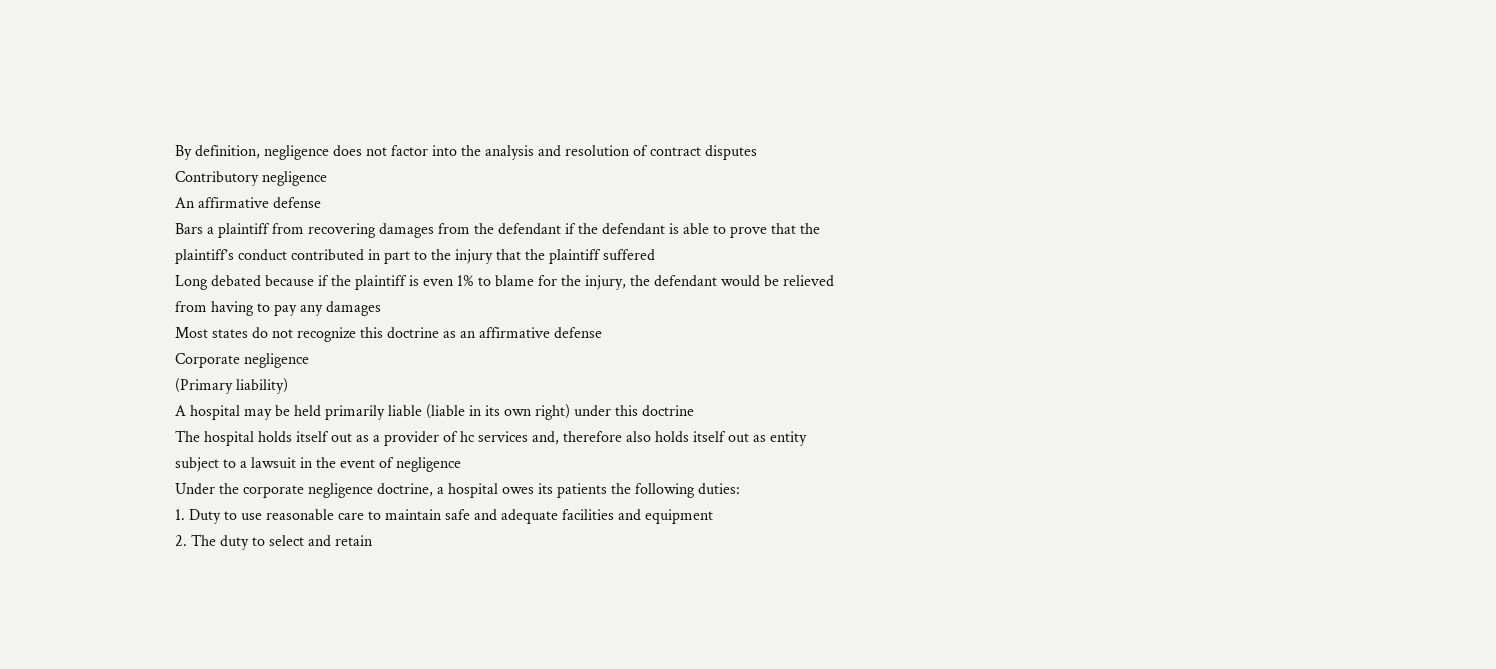By definition, negligence does not factor into the analysis and resolution of contract disputes
Contributory negligence
An affirmative defense
Bars a plaintiff from recovering damages from the defendant if the defendant is able to prove that the plaintiff’s conduct contributed in part to the injury that the plaintiff suffered
Long debated because if the plaintiff is even 1% to blame for the injury, the defendant would be relieved from having to pay any damages
Most states do not recognize this doctrine as an affirmative defense
Corporate negligence
(Primary liability)
A hospital may be held primarily liable (liable in its own right) under this doctrine
The hospital holds itself out as a provider of hc services and, therefore also holds itself out as entity subject to a lawsuit in the event of negligence
Under the corporate negligence doctrine, a hospital owes its patients the following duties:
1. Duty to use reasonable care to maintain safe and adequate facilities and equipment
2. The duty to select and retain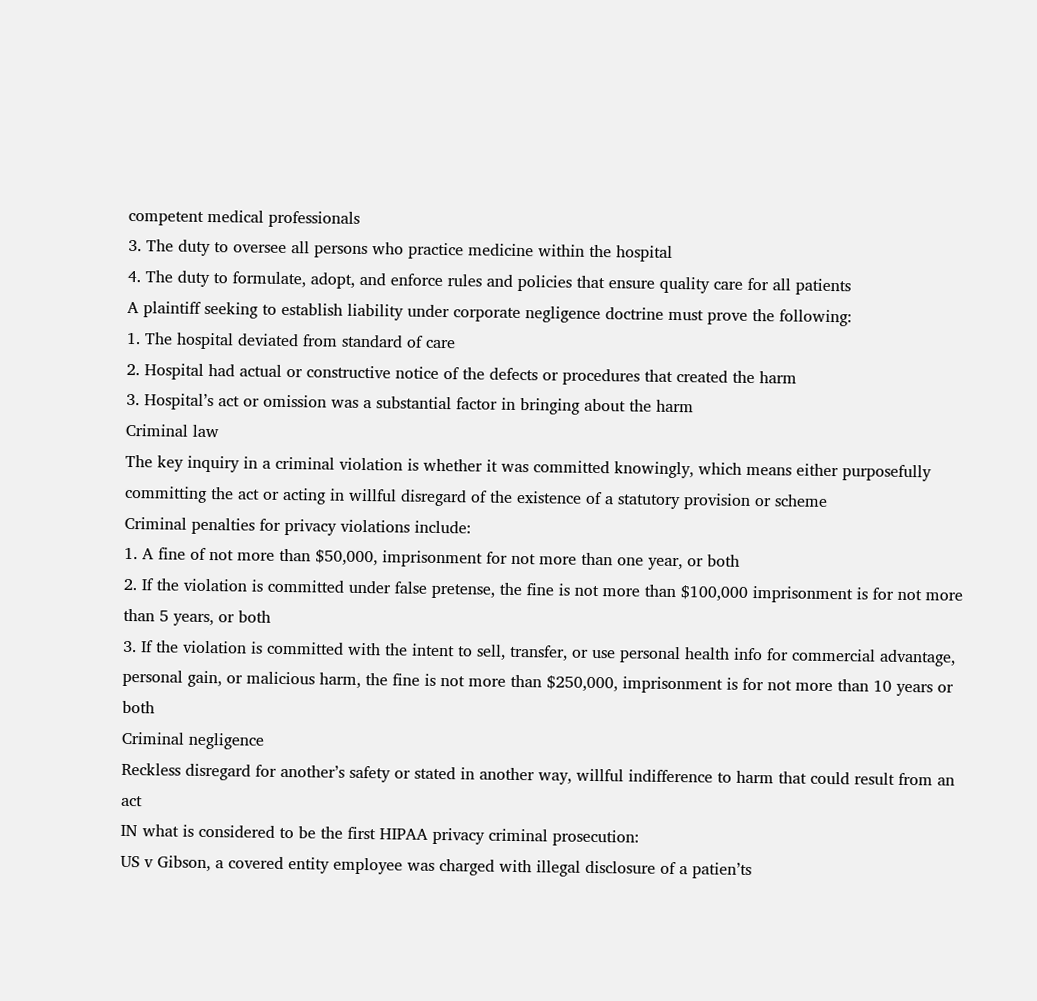competent medical professionals
3. The duty to oversee all persons who practice medicine within the hospital
4. The duty to formulate, adopt, and enforce rules and policies that ensure quality care for all patients
A plaintiff seeking to establish liability under corporate negligence doctrine must prove the following:
1. The hospital deviated from standard of care
2. Hospital had actual or constructive notice of the defects or procedures that created the harm
3. Hospital’s act or omission was a substantial factor in bringing about the harm
Criminal law
The key inquiry in a criminal violation is whether it was committed knowingly, which means either purposefully committing the act or acting in willful disregard of the existence of a statutory provision or scheme
Criminal penalties for privacy violations include:
1. A fine of not more than $50,000, imprisonment for not more than one year, or both
2. If the violation is committed under false pretense, the fine is not more than $100,000 imprisonment is for not more than 5 years, or both
3. If the violation is committed with the intent to sell, transfer, or use personal health info for commercial advantage, personal gain, or malicious harm, the fine is not more than $250,000, imprisonment is for not more than 10 years or both
Criminal negligence
Reckless disregard for another’s safety or stated in another way, willful indifference to harm that could result from an act
IN what is considered to be the first HIPAA privacy criminal prosecution:
US v Gibson, a covered entity employee was charged with illegal disclosure of a patien’ts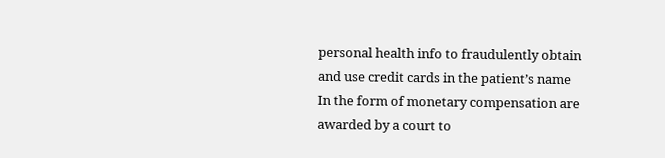personal health info to fraudulently obtain and use credit cards in the patient’s name
In the form of monetary compensation are awarded by a court to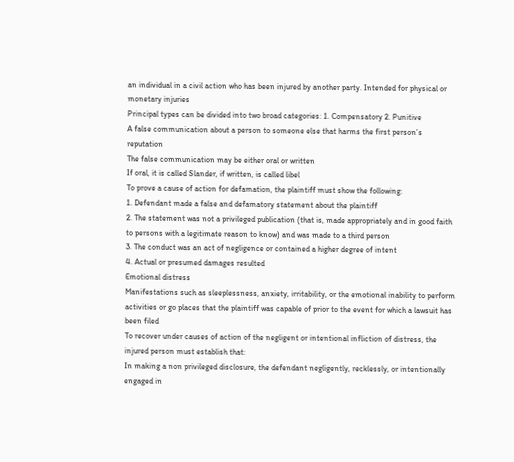an individual in a civil action who has been injured by another party. Intended for physical or monetary injuries
Principal types can be divided into two broad categories: 1. Compensatory 2. Punitive
A false communication about a person to someone else that harms the first person’s reputation
The false communication may be either oral or written
If oral, it is called Slander, if written, is called libel
To prove a cause of action for defamation, the plaintiff must show the following:
1. Defendant made a false and defamatory statement about the plaintiff
2. The statement was not a privileged publication (that is, made appropriately and in good faith to persons with a legitimate reason to know) and was made to a third person
3. The conduct was an act of negligence or contained a higher degree of intent
4. Actual or presumed damages resulted
Emotional distress
Manifestations such as sleeplessness, anxiety, irritability, or the emotional inability to perform activities or go places that the plaintiff was capable of prior to the event for which a lawsuit has been filed
To recover under causes of action of the negligent or intentional infliction of distress, the injured person must establish that:
In making a non privileged disclosure, the defendant negligently, recklessly, or intentionally engaged in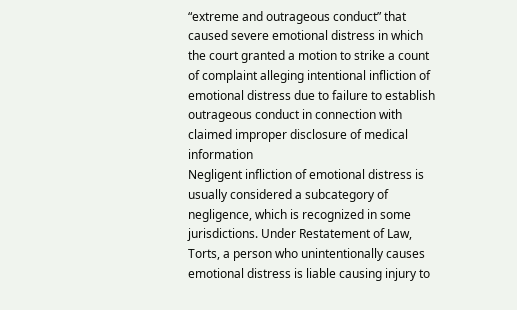“extreme and outrageous conduct” that caused severe emotional distress in which the court granted a motion to strike a count of complaint alleging intentional infliction of emotional distress due to failure to establish outrageous conduct in connection with claimed improper disclosure of medical information
Negligent infliction of emotional distress is usually considered a subcategory of negligence, which is recognized in some jurisdictions. Under Restatement of Law, Torts, a person who unintentionally causes emotional distress is liable causing injury to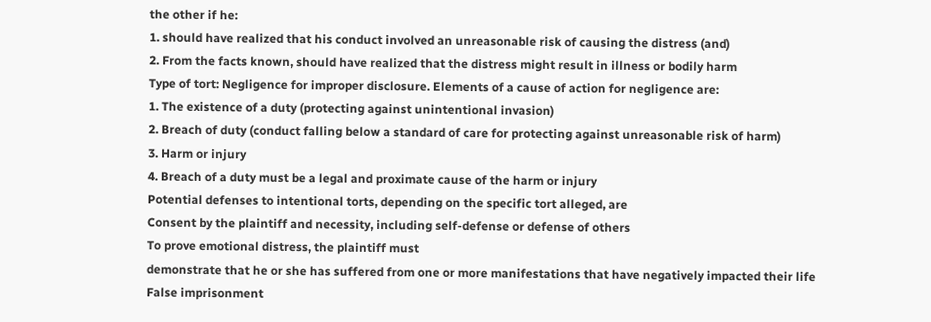the other if he:
1. should have realized that his conduct involved an unreasonable risk of causing the distress (and)
2. From the facts known, should have realized that the distress might result in illness or bodily harm
Type of tort: Negligence for improper disclosure. Elements of a cause of action for negligence are:
1. The existence of a duty (protecting against unintentional invasion)
2. Breach of duty (conduct falling below a standard of care for protecting against unreasonable risk of harm)
3. Harm or injury
4. Breach of a duty must be a legal and proximate cause of the harm or injury
Potential defenses to intentional torts, depending on the specific tort alleged, are
Consent by the plaintiff and necessity, including self-defense or defense of others
To prove emotional distress, the plaintiff must
demonstrate that he or she has suffered from one or more manifestations that have negatively impacted their life
False imprisonment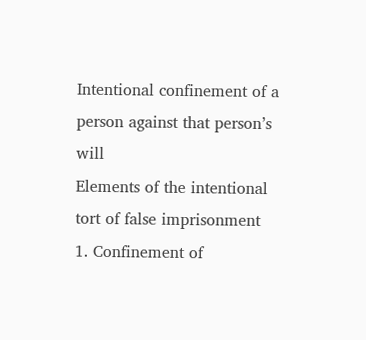Intentional confinement of a person against that person’s will
Elements of the intentional tort of false imprisonment
1. Confinement of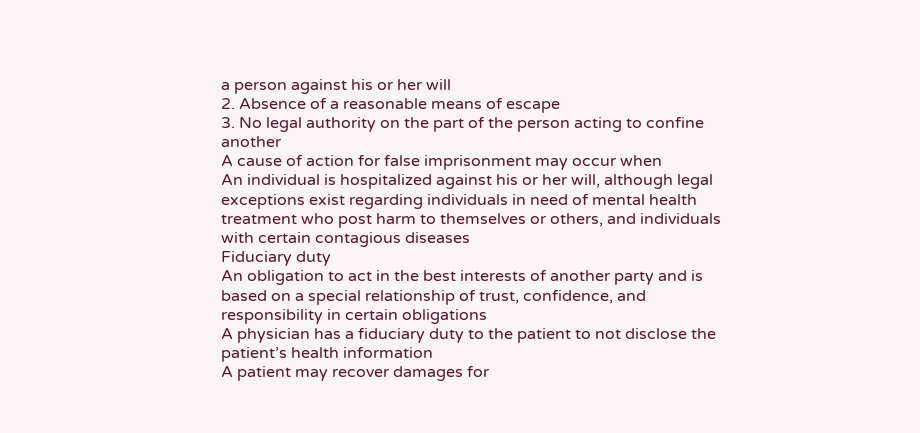a person against his or her will
2. Absence of a reasonable means of escape
3. No legal authority on the part of the person acting to confine another
A cause of action for false imprisonment may occur when
An individual is hospitalized against his or her will, although legal exceptions exist regarding individuals in need of mental health treatment who post harm to themselves or others, and individuals with certain contagious diseases
Fiduciary duty
An obligation to act in the best interests of another party and is based on a special relationship of trust, confidence, and responsibility in certain obligations
A physician has a fiduciary duty to the patient to not disclose the patient’s health information
A patient may recover damages for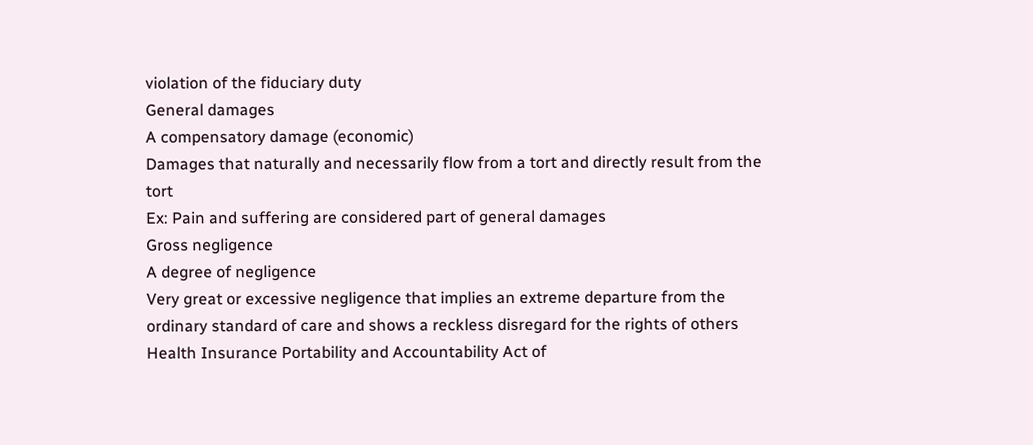violation of the fiduciary duty
General damages
A compensatory damage (economic)
Damages that naturally and necessarily flow from a tort and directly result from the tort
Ex: Pain and suffering are considered part of general damages
Gross negligence
A degree of negligence
Very great or excessive negligence that implies an extreme departure from the ordinary standard of care and shows a reckless disregard for the rights of others
Health Insurance Portability and Accountability Act of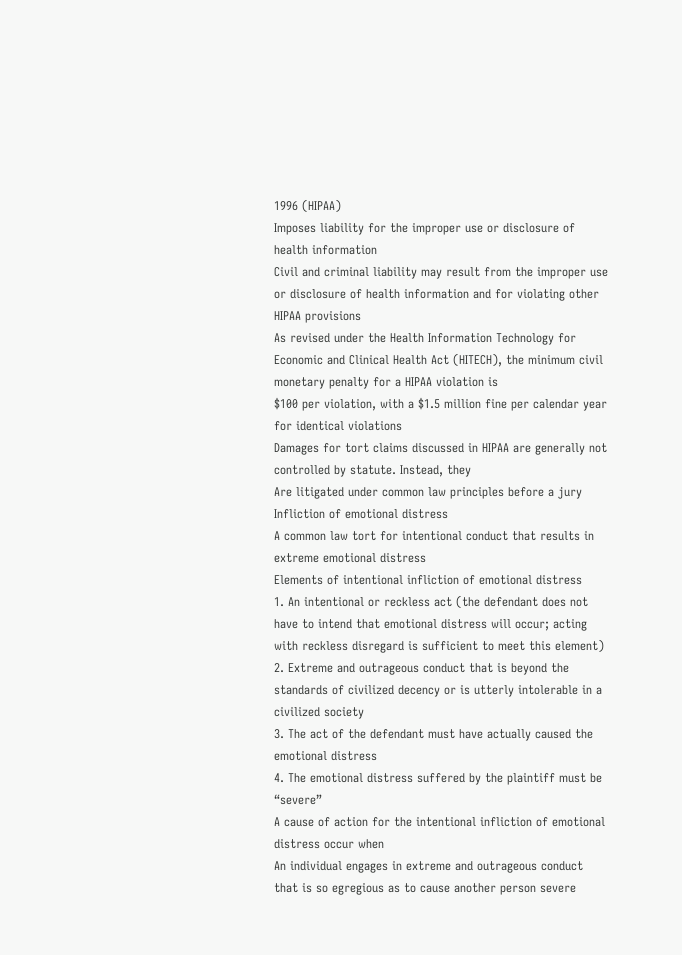1996 (HIPAA)
Imposes liability for the improper use or disclosure of health information
Civil and criminal liability may result from the improper use or disclosure of health information and for violating other HIPAA provisions
As revised under the Health Information Technology for Economic and Clinical Health Act (HITECH), the minimum civil monetary penalty for a HIPAA violation is
$100 per violation, with a $1.5 million fine per calendar year for identical violations
Damages for tort claims discussed in HIPAA are generally not controlled by statute. Instead, they
Are litigated under common law principles before a jury
Infliction of emotional distress
A common law tort for intentional conduct that results in extreme emotional distress
Elements of intentional infliction of emotional distress
1. An intentional or reckless act (the defendant does not have to intend that emotional distress will occur; acting with reckless disregard is sufficient to meet this element)
2. Extreme and outrageous conduct that is beyond the standards of civilized decency or is utterly intolerable in a civilized society
3. The act of the defendant must have actually caused the emotional distress
4. The emotional distress suffered by the plaintiff must be “severe”
A cause of action for the intentional infliction of emotional distress occur when
An individual engages in extreme and outrageous conduct that is so egregious as to cause another person severe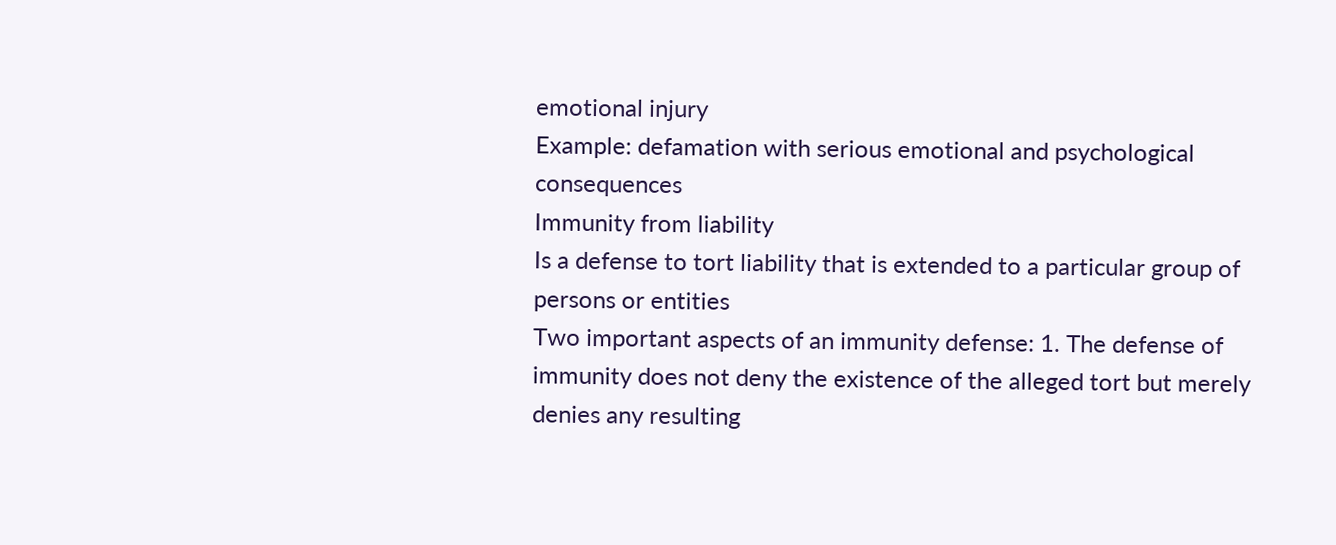emotional injury
Example: defamation with serious emotional and psychological consequences
Immunity from liability
Is a defense to tort liability that is extended to a particular group of persons or entities
Two important aspects of an immunity defense: 1. The defense of immunity does not deny the existence of the alleged tort but merely denies any resulting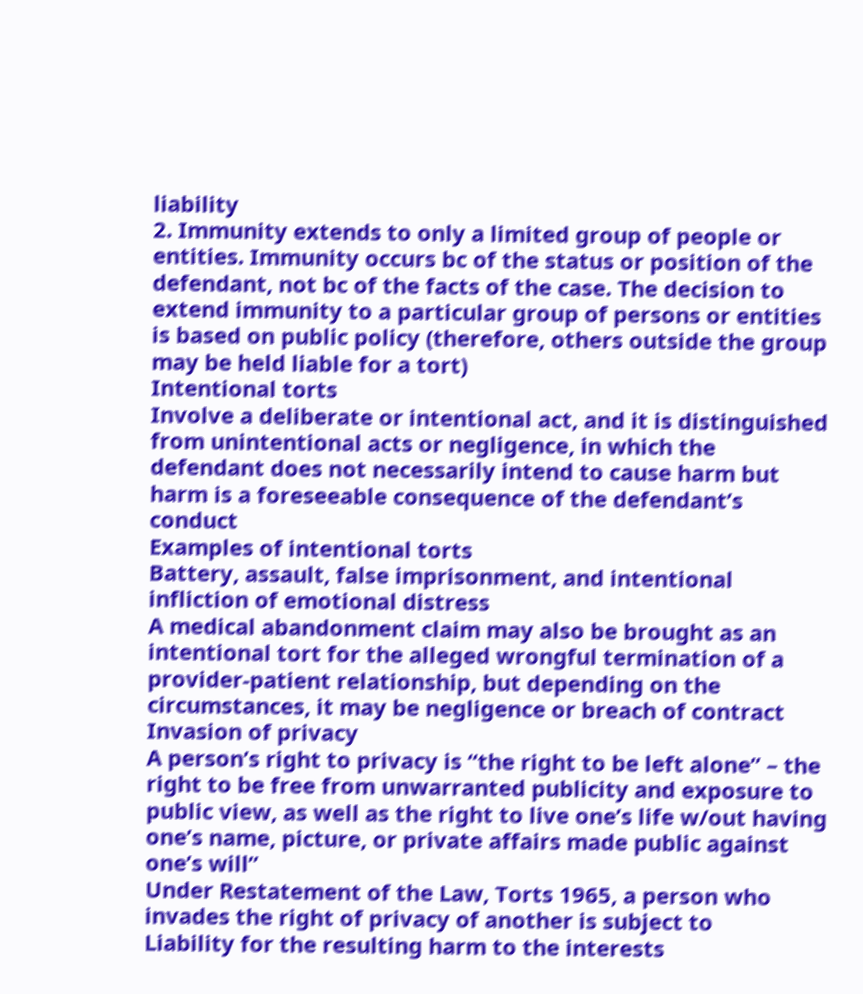liability
2. Immunity extends to only a limited group of people or entities. Immunity occurs bc of the status or position of the defendant, not bc of the facts of the case. The decision to extend immunity to a particular group of persons or entities is based on public policy (therefore, others outside the group may be held liable for a tort)
Intentional torts
Involve a deliberate or intentional act, and it is distinguished from unintentional acts or negligence, in which the defendant does not necessarily intend to cause harm but harm is a foreseeable consequence of the defendant’s conduct
Examples of intentional torts
Battery, assault, false imprisonment, and intentional infliction of emotional distress
A medical abandonment claim may also be brought as an intentional tort for the alleged wrongful termination of a provider-patient relationship, but depending on the circumstances, it may be negligence or breach of contract
Invasion of privacy
A person’s right to privacy is “the right to be left alone” – the right to be free from unwarranted publicity and exposure to public view, as well as the right to live one’s life w/out having one’s name, picture, or private affairs made public against one’s will”
Under Restatement of the Law, Torts 1965, a person who invades the right of privacy of another is subject to
Liability for the resulting harm to the interests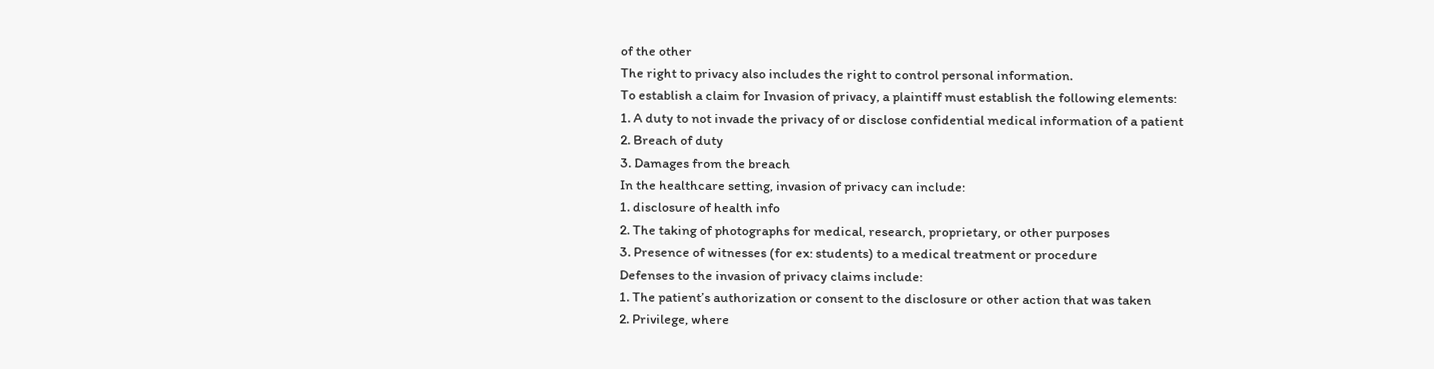of the other
The right to privacy also includes the right to control personal information.
To establish a claim for Invasion of privacy, a plaintiff must establish the following elements:
1. A duty to not invade the privacy of or disclose confidential medical information of a patient
2. Breach of duty
3. Damages from the breach
In the healthcare setting, invasion of privacy can include:
1. disclosure of health info
2. The taking of photographs for medical, research, proprietary, or other purposes
3. Presence of witnesses (for ex: students) to a medical treatment or procedure
Defenses to the invasion of privacy claims include:
1. The patient’s authorization or consent to the disclosure or other action that was taken
2. Privilege, where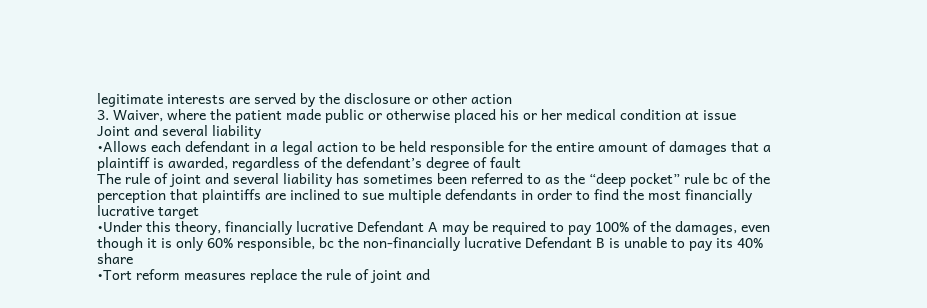legitimate interests are served by the disclosure or other action
3. Waiver, where the patient made public or otherwise placed his or her medical condition at issue
Joint and several liability
•Allows each defendant in a legal action to be held responsible for the entire amount of damages that a plaintiff is awarded, regardless of the defendant’s degree of fault
The rule of joint and several liability has sometimes been referred to as the “deep pocket” rule bc of the perception that plaintiffs are inclined to sue multiple defendants in order to find the most financially lucrative target
•Under this theory, financially lucrative Defendant A may be required to pay 100% of the damages, even though it is only 60% responsible, bc the non-financially lucrative Defendant B is unable to pay its 40% share
•Tort reform measures replace the rule of joint and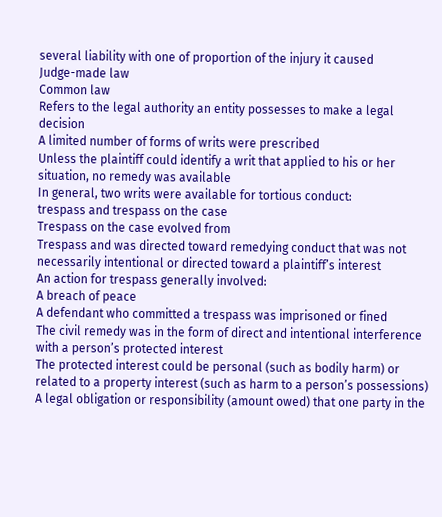several liability with one of proportion of the injury it caused
Judge-made law
Common law
Refers to the legal authority an entity possesses to make a legal decision
A limited number of forms of writs were prescribed
Unless the plaintiff could identify a writ that applied to his or her situation, no remedy was available
In general, two writs were available for tortious conduct:
trespass and trespass on the case
Trespass on the case evolved from
Trespass and was directed toward remedying conduct that was not necessarily intentional or directed toward a plaintiff’s interest
An action for trespass generally involved:
A breach of peace
A defendant who committed a trespass was imprisoned or fined
The civil remedy was in the form of direct and intentional interference with a person’s protected interest
The protected interest could be personal (such as bodily harm) or related to a property interest (such as harm to a person’s possessions)
A legal obligation or responsibility (amount owed) that one party in the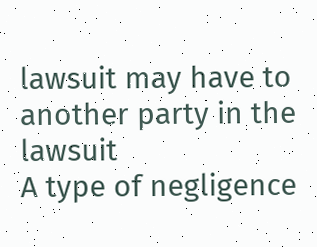lawsuit may have to another party in the lawsuit
A type of negligence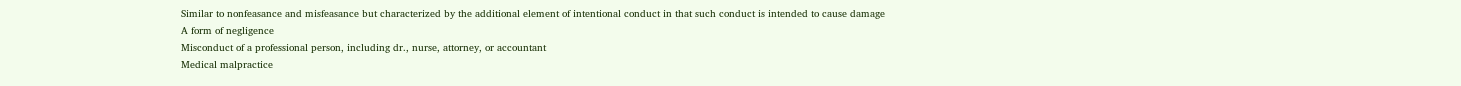Similar to nonfeasance and misfeasance but characterized by the additional element of intentional conduct in that such conduct is intended to cause damage
A form of negligence
Misconduct of a professional person, including dr., nurse, attorney, or accountant
Medical malpractice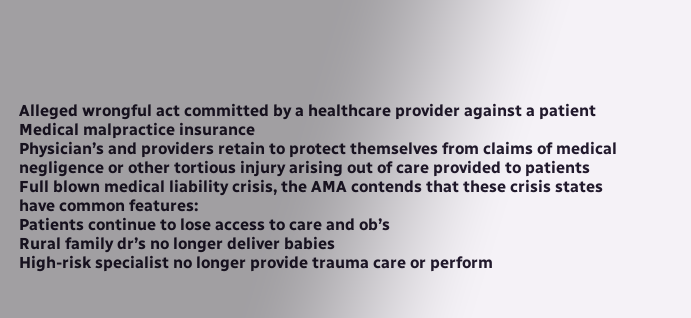Alleged wrongful act committed by a healthcare provider against a patient
Medical malpractice insurance
Physician’s and providers retain to protect themselves from claims of medical negligence or other tortious injury arising out of care provided to patients
Full blown medical liability crisis, the AMA contends that these crisis states have common features:
Patients continue to lose access to care and ob’s
Rural family dr’s no longer deliver babies
High-risk specialist no longer provide trauma care or perform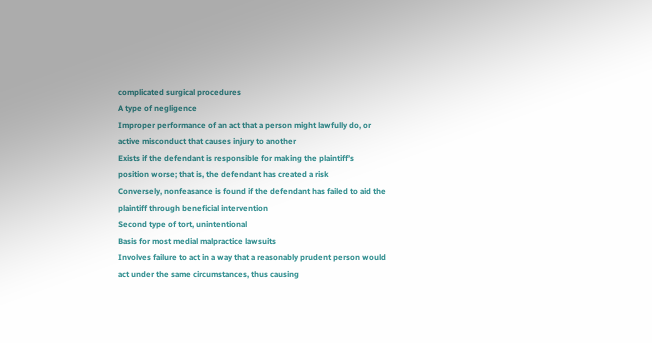complicated surgical procedures
A type of negligence
Improper performance of an act that a person might lawfully do, or active misconduct that causes injury to another
Exists if the defendant is responsible for making the plaintiff’s position worse; that is, the defendant has created a risk
Conversely, nonfeasance is found if the defendant has failed to aid the plaintiff through beneficial intervention
Second type of tort, unintentional
Basis for most medial malpractice lawsuits
Involves failure to act in a way that a reasonably prudent person would act under the same circumstances, thus causing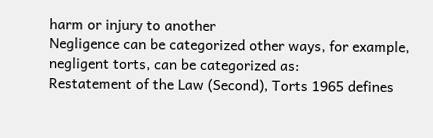harm or injury to another
Negligence can be categorized other ways, for example, negligent torts, can be categorized as:
Restatement of the Law (Second), Torts 1965 defines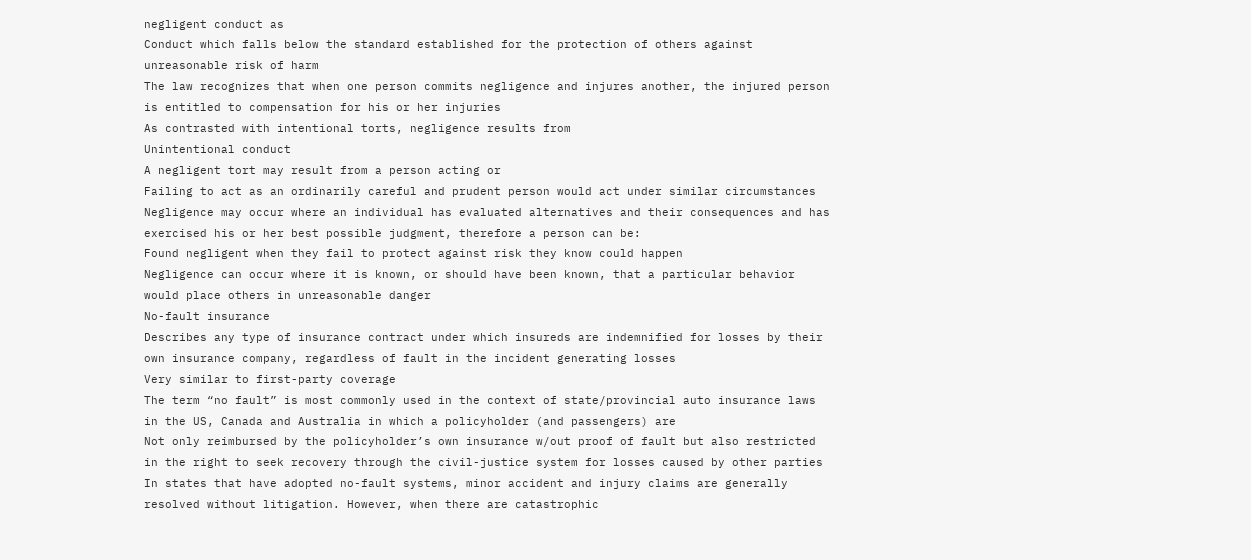negligent conduct as
Conduct which falls below the standard established for the protection of others against unreasonable risk of harm
The law recognizes that when one person commits negligence and injures another, the injured person is entitled to compensation for his or her injuries
As contrasted with intentional torts, negligence results from
Unintentional conduct
A negligent tort may result from a person acting or
Failing to act as an ordinarily careful and prudent person would act under similar circumstances
Negligence may occur where an individual has evaluated alternatives and their consequences and has exercised his or her best possible judgment, therefore a person can be:
Found negligent when they fail to protect against risk they know could happen
Negligence can occur where it is known, or should have been known, that a particular behavior would place others in unreasonable danger
No-fault insurance
Describes any type of insurance contract under which insureds are indemnified for losses by their own insurance company, regardless of fault in the incident generating losses
Very similar to first-party coverage
The term “no fault” is most commonly used in the context of state/provincial auto insurance laws in the US, Canada and Australia in which a policyholder (and passengers) are
Not only reimbursed by the policyholder’s own insurance w/out proof of fault but also restricted in the right to seek recovery through the civil-justice system for losses caused by other parties
In states that have adopted no-fault systems, minor accident and injury claims are generally resolved without litigation. However, when there are catastrophic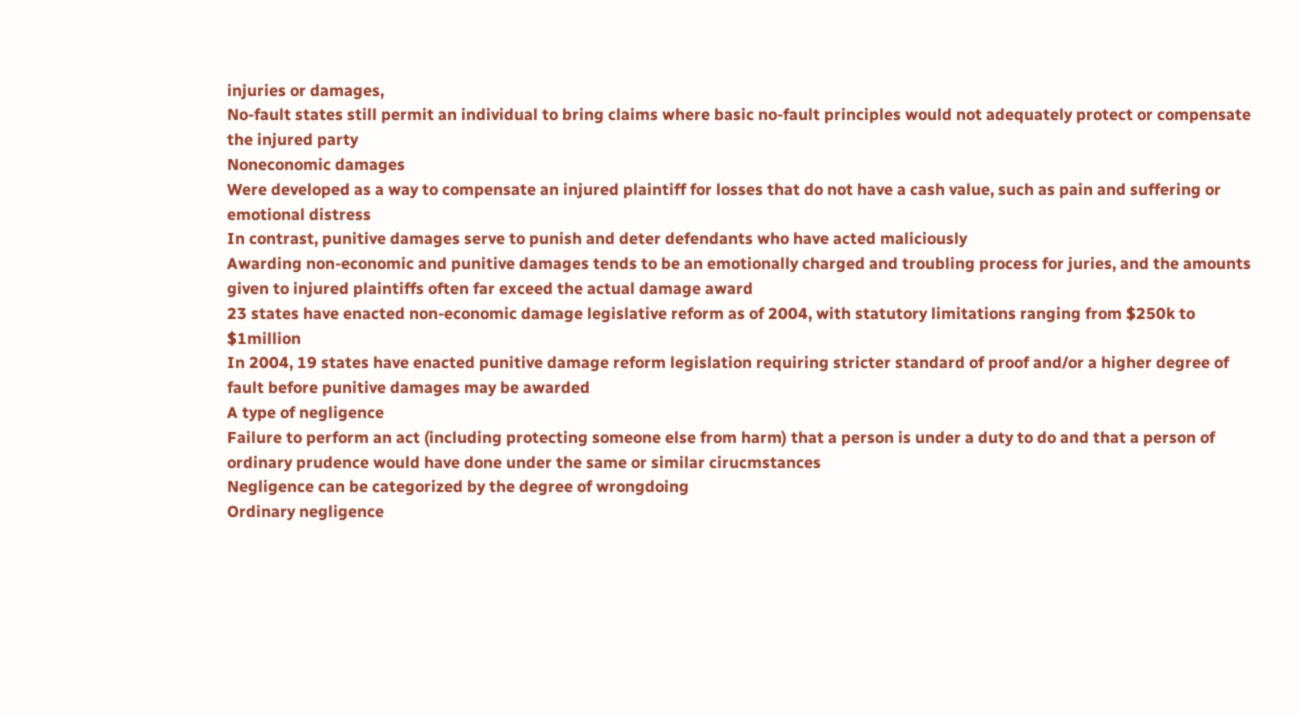injuries or damages,
No-fault states still permit an individual to bring claims where basic no-fault principles would not adequately protect or compensate the injured party
Noneconomic damages
Were developed as a way to compensate an injured plaintiff for losses that do not have a cash value, such as pain and suffering or emotional distress
In contrast, punitive damages serve to punish and deter defendants who have acted maliciously
Awarding non-economic and punitive damages tends to be an emotionally charged and troubling process for juries, and the amounts given to injured plaintiffs often far exceed the actual damage award
23 states have enacted non-economic damage legislative reform as of 2004, with statutory limitations ranging from $250k to $1million
In 2004, 19 states have enacted punitive damage reform legislation requiring stricter standard of proof and/or a higher degree of fault before punitive damages may be awarded
A type of negligence
Failure to perform an act (including protecting someone else from harm) that a person is under a duty to do and that a person of ordinary prudence would have done under the same or similar cirucmstances
Negligence can be categorized by the degree of wrongdoing
Ordinary negligence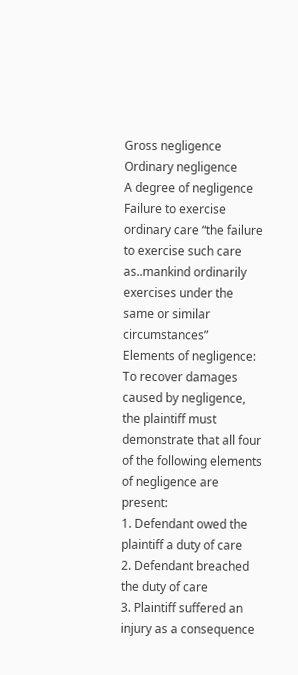Gross negligence
Ordinary negligence
A degree of negligence
Failure to exercise ordinary care “the failure to exercise such care as..mankind ordinarily exercises under the same or similar circumstances”
Elements of negligence: To recover damages caused by negligence, the plaintiff must demonstrate that all four of the following elements of negligence are present:
1. Defendant owed the plaintiff a duty of care
2. Defendant breached the duty of care
3. Plaintiff suffered an injury as a consequence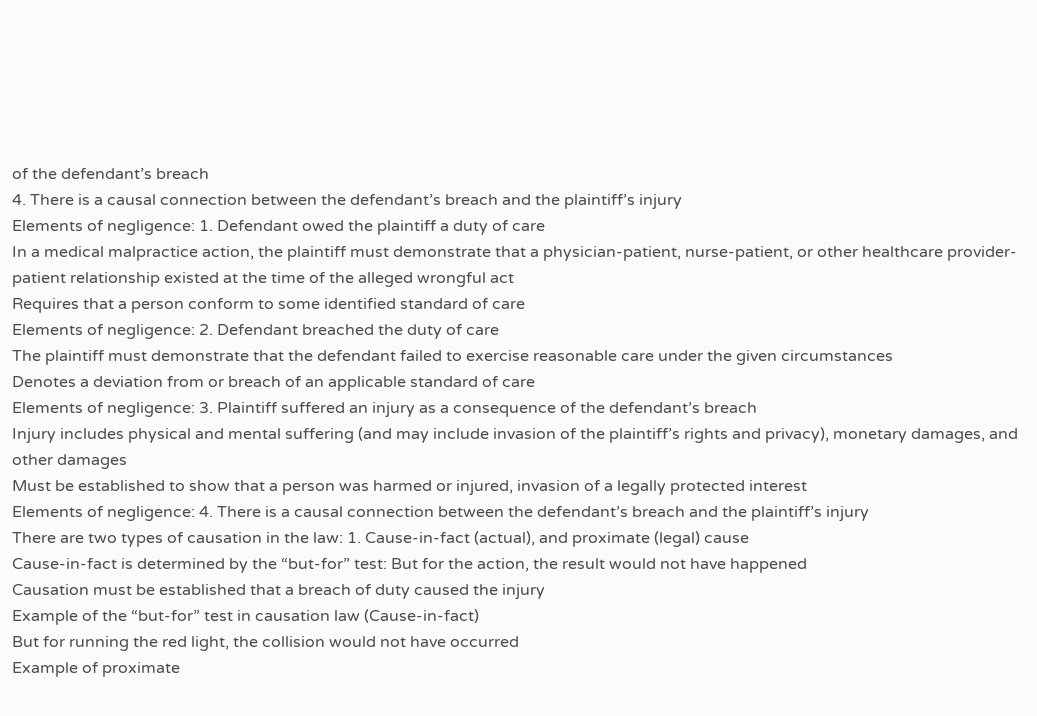of the defendant’s breach
4. There is a causal connection between the defendant’s breach and the plaintiff’s injury
Elements of negligence: 1. Defendant owed the plaintiff a duty of care
In a medical malpractice action, the plaintiff must demonstrate that a physician-patient, nurse-patient, or other healthcare provider-patient relationship existed at the time of the alleged wrongful act
Requires that a person conform to some identified standard of care
Elements of negligence: 2. Defendant breached the duty of care
The plaintiff must demonstrate that the defendant failed to exercise reasonable care under the given circumstances
Denotes a deviation from or breach of an applicable standard of care
Elements of negligence: 3. Plaintiff suffered an injury as a consequence of the defendant’s breach
Injury includes physical and mental suffering (and may include invasion of the plaintiff’s rights and privacy), monetary damages, and other damages
Must be established to show that a person was harmed or injured, invasion of a legally protected interest
Elements of negligence: 4. There is a causal connection between the defendant’s breach and the plaintiff’s injury
There are two types of causation in the law: 1. Cause-in-fact (actual), and proximate (legal) cause
Cause-in-fact is determined by the “but-for” test: But for the action, the result would not have happened
Causation must be established that a breach of duty caused the injury
Example of the “but-for” test in causation law (Cause-in-fact)
But for running the red light, the collision would not have occurred
Example of proximate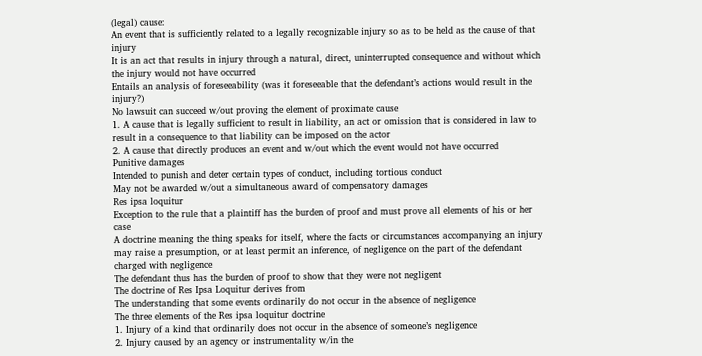(legal) cause:
An event that is sufficiently related to a legally recognizable injury so as to be held as the cause of that injury
It is an act that results in injury through a natural, direct, uninterrupted consequence and without which the injury would not have occurred
Entails an analysis of foreseeability (was it foreseeable that the defendant’s actions would result in the injury?)
No lawsuit can succeed w/out proving the element of proximate cause
1. A cause that is legally sufficient to result in liability, an act or omission that is considered in law to result in a consequence to that liability can be imposed on the actor
2. A cause that directly produces an event and w/out which the event would not have occurred
Punitive damages
Intended to punish and deter certain types of conduct, including tortious conduct
May not be awarded w/out a simultaneous award of compensatory damages
Res ipsa loquitur
Exception to the rule that a plaintiff has the burden of proof and must prove all elements of his or her case
A doctrine meaning the thing speaks for itself, where the facts or circumstances accompanying an injury may raise a presumption, or at least permit an inference, of negligence on the part of the defendant charged with negligence
The defendant thus has the burden of proof to show that they were not negligent
The doctrine of Res Ipsa Loquitur derives from
The understanding that some events ordinarily do not occur in the absence of negligence
The three elements of the Res ipsa loquitur doctrine
1. Injury of a kind that ordinarily does not occur in the absence of someone’s negligence
2. Injury caused by an agency or instrumentality w/in the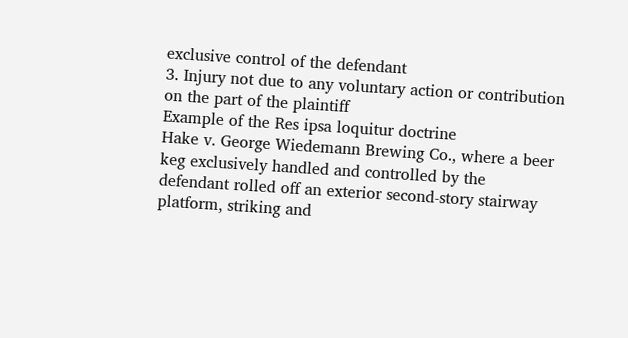exclusive control of the defendant
3. Injury not due to any voluntary action or contribution on the part of the plaintiff
Example of the Res ipsa loquitur doctrine
Hake v. George Wiedemann Brewing Co., where a beer keg exclusively handled and controlled by the defendant rolled off an exterior second-story stairway platform, striking and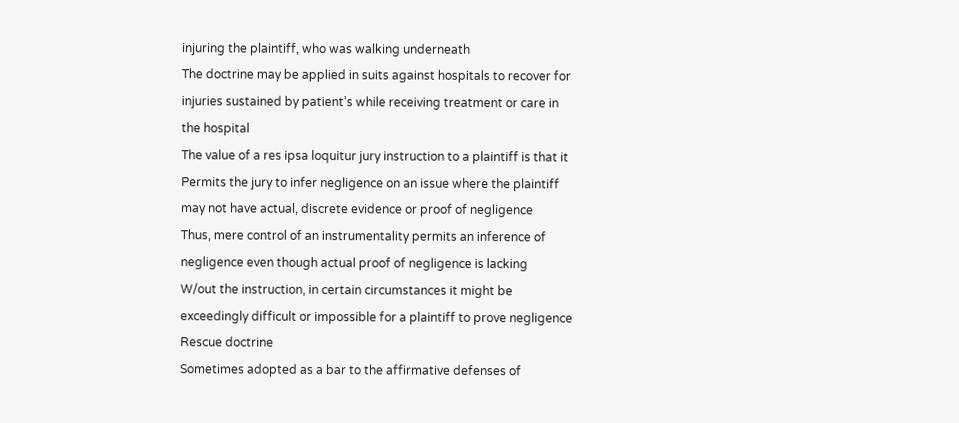injuring the plaintiff, who was walking underneath
The doctrine may be applied in suits against hospitals to recover for injuries sustained by patient’s while receiving treatment or care in the hospital
The value of a res ipsa loquitur jury instruction to a plaintiff is that it
Permits the jury to infer negligence on an issue where the plaintiff may not have actual, discrete evidence or proof of negligence
Thus, mere control of an instrumentality permits an inference of negligence even though actual proof of negligence is lacking
W/out the instruction, in certain circumstances it might be exceedingly difficult or impossible for a plaintiff to prove negligence
Rescue doctrine
Sometimes adopted as a bar to the affirmative defenses of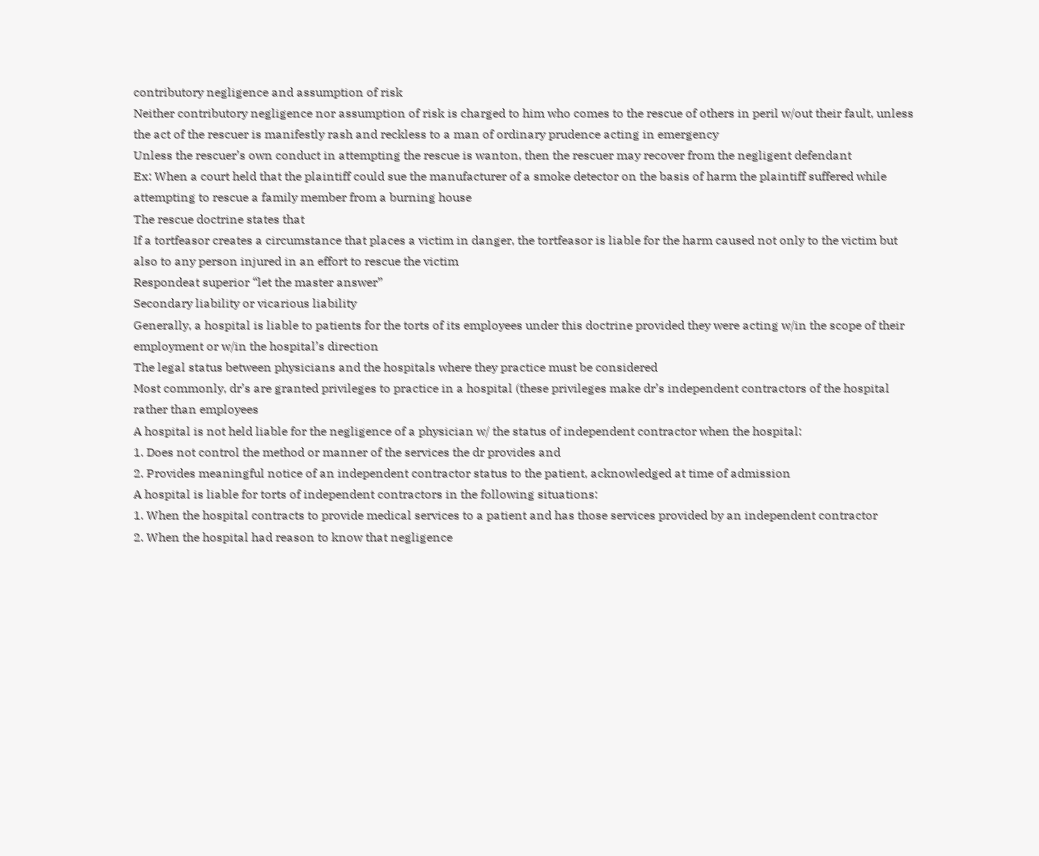contributory negligence and assumption of risk
Neither contributory negligence nor assumption of risk is charged to him who comes to the rescue of others in peril w/out their fault, unless the act of the rescuer is manifestly rash and reckless to a man of ordinary prudence acting in emergency
Unless the rescuer’s own conduct in attempting the rescue is wanton, then the rescuer may recover from the negligent defendant
Ex: When a court held that the plaintiff could sue the manufacturer of a smoke detector on the basis of harm the plaintiff suffered while attempting to rescue a family member from a burning house
The rescue doctrine states that
If a tortfeasor creates a circumstance that places a victim in danger, the tortfeasor is liable for the harm caused not only to the victim but also to any person injured in an effort to rescue the victim
Respondeat superior “let the master answer”
Secondary liability or vicarious liability
Generally, a hospital is liable to patients for the torts of its employees under this doctrine provided they were acting w/in the scope of their employment or w/in the hospital’s direction
The legal status between physicians and the hospitals where they practice must be considered
Most commonly, dr’s are granted privileges to practice in a hospital (these privileges make dr’s independent contractors of the hospital rather than employees
A hospital is not held liable for the negligence of a physician w/ the status of independent contractor when the hospital:
1. Does not control the method or manner of the services the dr provides and
2. Provides meaningful notice of an independent contractor status to the patient, acknowledged at time of admission
A hospital is liable for torts of independent contractors in the following situations:
1. When the hospital contracts to provide medical services to a patient and has those services provided by an independent contractor
2. When the hospital had reason to know that negligence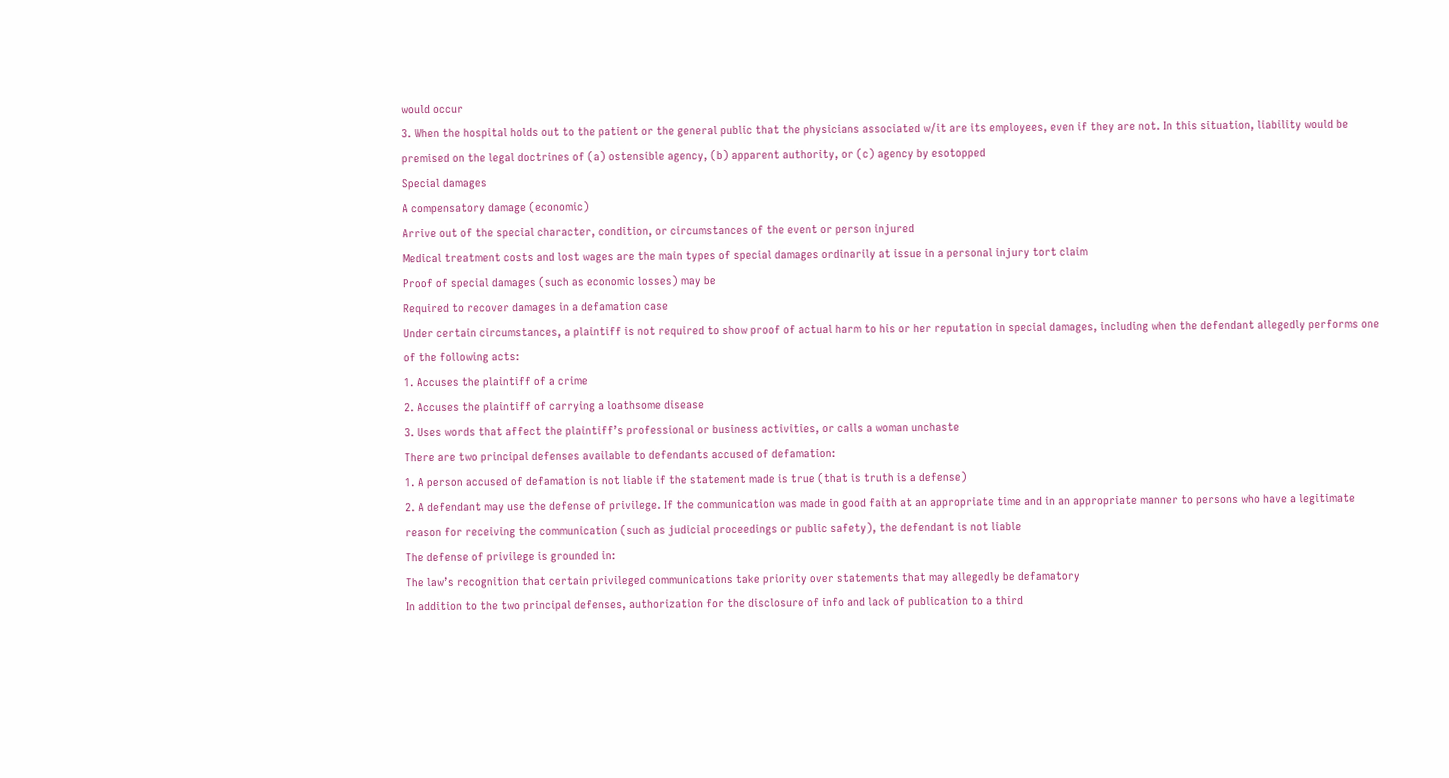would occur
3. When the hospital holds out to the patient or the general public that the physicians associated w/it are its employees, even if they are not. In this situation, liability would be premised on the legal doctrines of (a) ostensible agency, (b) apparent authority, or (c) agency by esotopped
Special damages
A compensatory damage (economic)
Arrive out of the special character, condition, or circumstances of the event or person injured
Medical treatment costs and lost wages are the main types of special damages ordinarily at issue in a personal injury tort claim
Proof of special damages (such as economic losses) may be
Required to recover damages in a defamation case
Under certain circumstances, a plaintiff is not required to show proof of actual harm to his or her reputation in special damages, including when the defendant allegedly performs one of the following acts:
1. Accuses the plaintiff of a crime
2. Accuses the plaintiff of carrying a loathsome disease
3. Uses words that affect the plaintiff’s professional or business activities, or calls a woman unchaste
There are two principal defenses available to defendants accused of defamation:
1. A person accused of defamation is not liable if the statement made is true (that is truth is a defense)
2. A defendant may use the defense of privilege. If the communication was made in good faith at an appropriate time and in an appropriate manner to persons who have a legitimate reason for receiving the communication (such as judicial proceedings or public safety), the defendant is not liable
The defense of privilege is grounded in:
The law’s recognition that certain privileged communications take priority over statements that may allegedly be defamatory
In addition to the two principal defenses, authorization for the disclosure of info and lack of publication to a third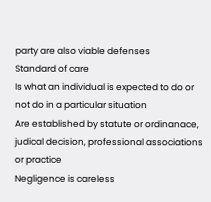party are also viable defenses
Standard of care
Is what an individual is expected to do or not do in a particular situation
Are established by statute or ordinanace, judical decision, professional associations or practice
Negligence is careless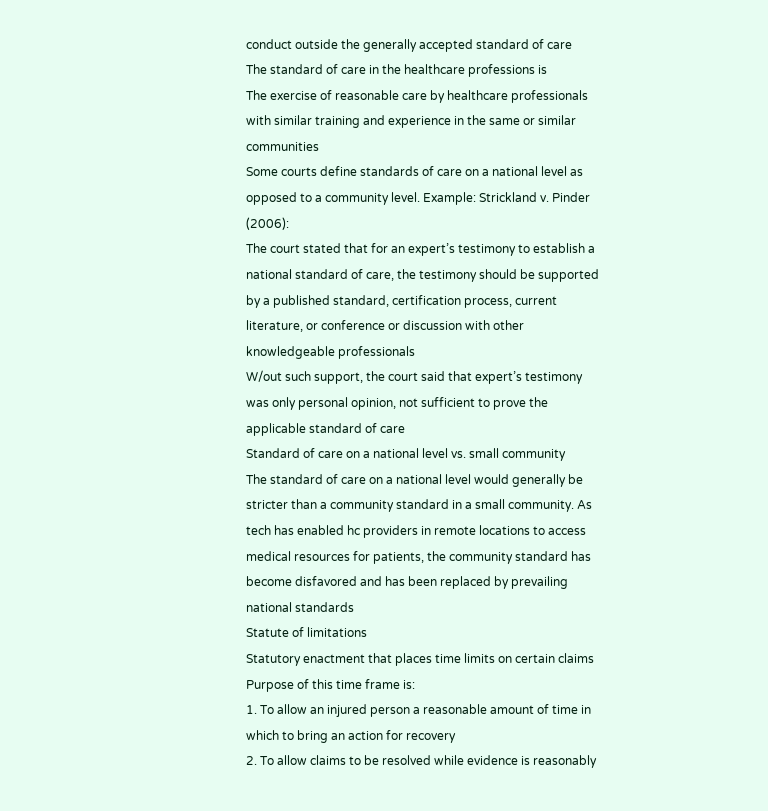conduct outside the generally accepted standard of care
The standard of care in the healthcare professions is
The exercise of reasonable care by healthcare professionals with similar training and experience in the same or similar communities
Some courts define standards of care on a national level as opposed to a community level. Example: Strickland v. Pinder (2006):
The court stated that for an expert’s testimony to establish a national standard of care, the testimony should be supported by a published standard, certification process, current literature, or conference or discussion with other knowledgeable professionals
W/out such support, the court said that expert’s testimony was only personal opinion, not sufficient to prove the applicable standard of care
Standard of care on a national level vs. small community
The standard of care on a national level would generally be stricter than a community standard in a small community. As tech has enabled hc providers in remote locations to access medical resources for patients, the community standard has become disfavored and has been replaced by prevailing national standards
Statute of limitations
Statutory enactment that places time limits on certain claims
Purpose of this time frame is:
1. To allow an injured person a reasonable amount of time in which to bring an action for recovery
2. To allow claims to be resolved while evidence is reasonably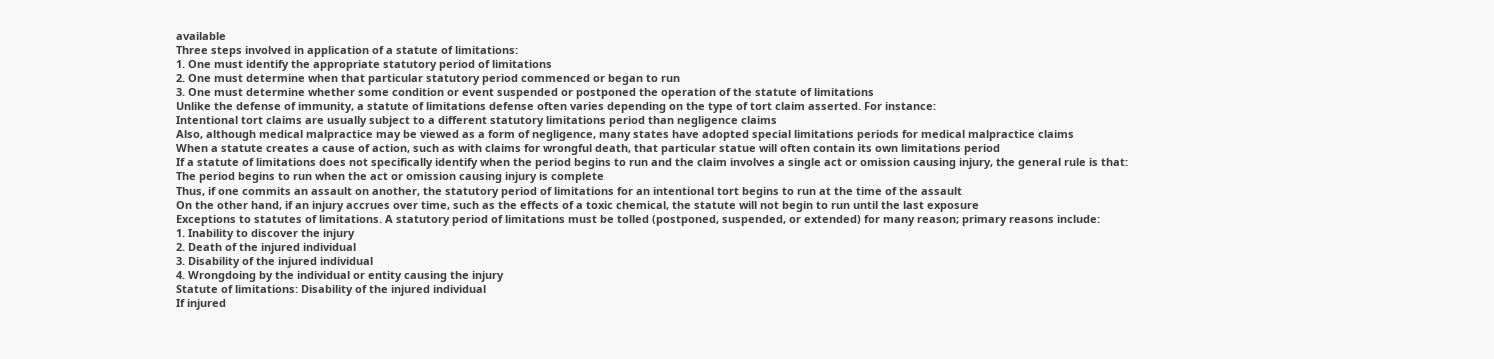available
Three steps involved in application of a statute of limitations:
1. One must identify the appropriate statutory period of limitations
2. One must determine when that particular statutory period commenced or began to run
3. One must determine whether some condition or event suspended or postponed the operation of the statute of limitations
Unlike the defense of immunity, a statute of limitations defense often varies depending on the type of tort claim asserted. For instance:
Intentional tort claims are usually subject to a different statutory limitations period than negligence claims
Also, although medical malpractice may be viewed as a form of negligence, many states have adopted special limitations periods for medical malpractice claims
When a statute creates a cause of action, such as with claims for wrongful death, that particular statue will often contain its own limitations period
If a statute of limitations does not specifically identify when the period begins to run and the claim involves a single act or omission causing injury, the general rule is that:
The period begins to run when the act or omission causing injury is complete
Thus, if one commits an assault on another, the statutory period of limitations for an intentional tort begins to run at the time of the assault
On the other hand, if an injury accrues over time, such as the effects of a toxic chemical, the statute will not begin to run until the last exposure
Exceptions to statutes of limitations. A statutory period of limitations must be tolled (postponed, suspended, or extended) for many reason; primary reasons include:
1. Inability to discover the injury
2. Death of the injured individual
3. Disability of the injured individual
4. Wrongdoing by the individual or entity causing the injury
Statute of limitations: Disability of the injured individual
If injured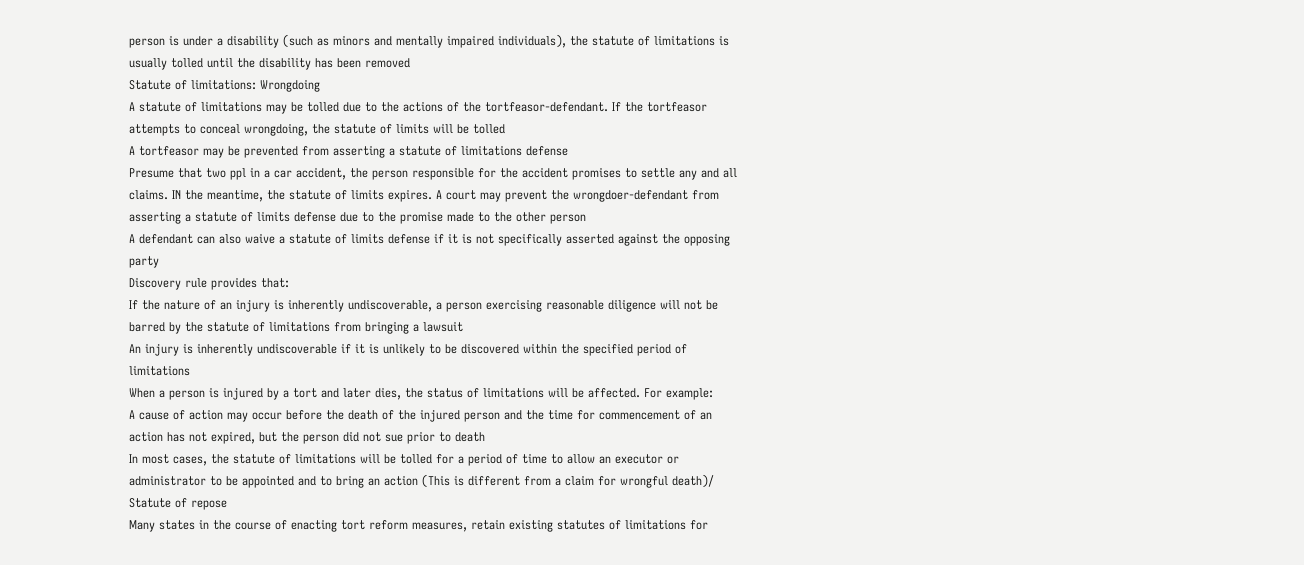person is under a disability (such as minors and mentally impaired individuals), the statute of limitations is usually tolled until the disability has been removed
Statute of limitations: Wrongdoing
A statute of limitations may be tolled due to the actions of the tortfeasor-defendant. If the tortfeasor attempts to conceal wrongdoing, the statute of limits will be tolled
A tortfeasor may be prevented from asserting a statute of limitations defense
Presume that two ppl in a car accident, the person responsible for the accident promises to settle any and all claims. IN the meantime, the statute of limits expires. A court may prevent the wrongdoer-defendant from asserting a statute of limits defense due to the promise made to the other person
A defendant can also waive a statute of limits defense if it is not specifically asserted against the opposing party
Discovery rule provides that:
If the nature of an injury is inherently undiscoverable, a person exercising reasonable diligence will not be barred by the statute of limitations from bringing a lawsuit
An injury is inherently undiscoverable if it is unlikely to be discovered within the specified period of limitations
When a person is injured by a tort and later dies, the status of limitations will be affected. For example:
A cause of action may occur before the death of the injured person and the time for commencement of an action has not expired, but the person did not sue prior to death
In most cases, the statute of limitations will be tolled for a period of time to allow an executor or administrator to be appointed and to bring an action (This is different from a claim for wrongful death)/
Statute of repose
Many states in the course of enacting tort reform measures, retain existing statutes of limitations for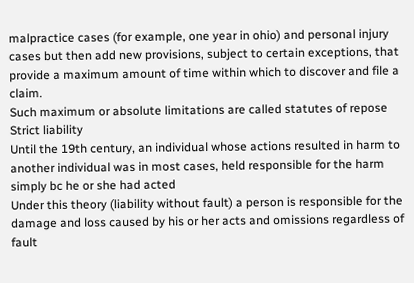malpractice cases (for example, one year in ohio) and personal injury cases but then add new provisions, subject to certain exceptions, that provide a maximum amount of time within which to discover and file a claim.
Such maximum or absolute limitations are called statutes of repose
Strict liability
Until the 19th century, an individual whose actions resulted in harm to another individual was in most cases, held responsible for the harm simply bc he or she had acted
Under this theory (liability without fault) a person is responsible for the damage and loss caused by his or her acts and omissions regardless of fault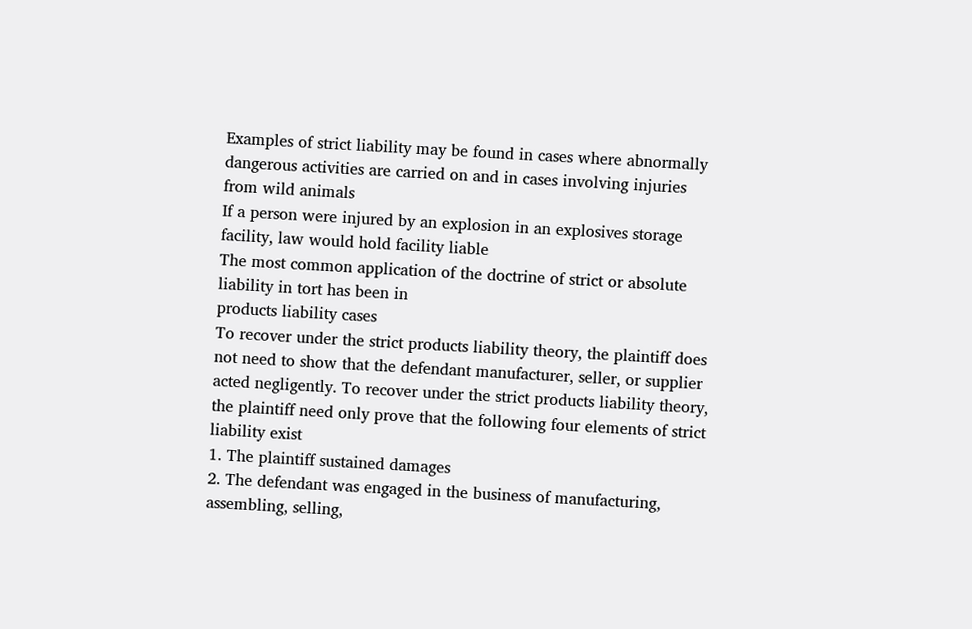Examples of strict liability may be found in cases where abnormally dangerous activities are carried on and in cases involving injuries from wild animals
If a person were injured by an explosion in an explosives storage facility, law would hold facility liable
The most common application of the doctrine of strict or absolute liability in tort has been in
products liability cases
To recover under the strict products liability theory, the plaintiff does not need to show that the defendant manufacturer, seller, or supplier acted negligently. To recover under the strict products liability theory, the plaintiff need only prove that the following four elements of strict liability exist
1. The plaintiff sustained damages
2. The defendant was engaged in the business of manufacturing, assembling, selling,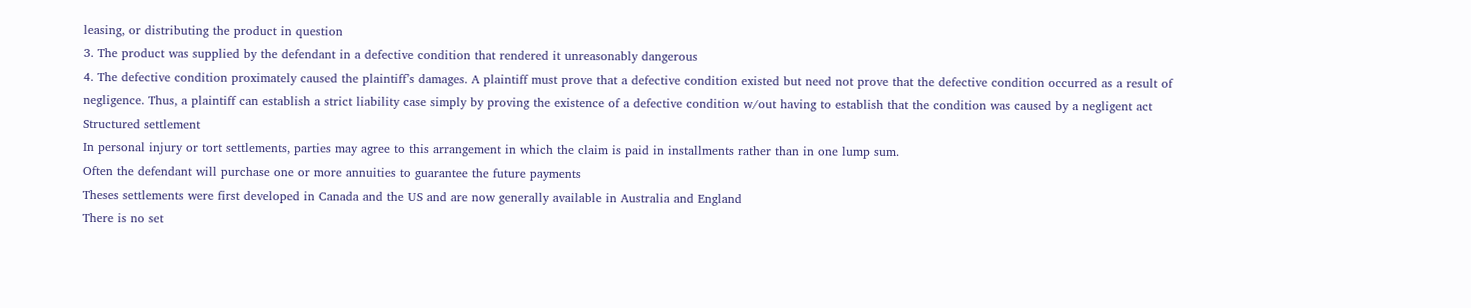leasing, or distributing the product in question
3. The product was supplied by the defendant in a defective condition that rendered it unreasonably dangerous
4. The defective condition proximately caused the plaintiff’s damages. A plaintiff must prove that a defective condition existed but need not prove that the defective condition occurred as a result of negligence. Thus, a plaintiff can establish a strict liability case simply by proving the existence of a defective condition w/out having to establish that the condition was caused by a negligent act
Structured settlement
In personal injury or tort settlements, parties may agree to this arrangement in which the claim is paid in installments rather than in one lump sum.
Often the defendant will purchase one or more annuities to guarantee the future payments
Theses settlements were first developed in Canada and the US and are now generally available in Australia and England
There is no set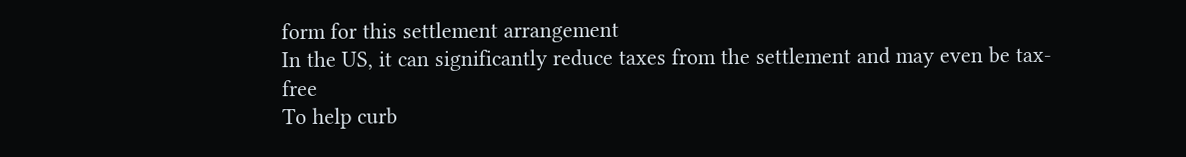form for this settlement arrangement
In the US, it can significantly reduce taxes from the settlement and may even be tax-free
To help curb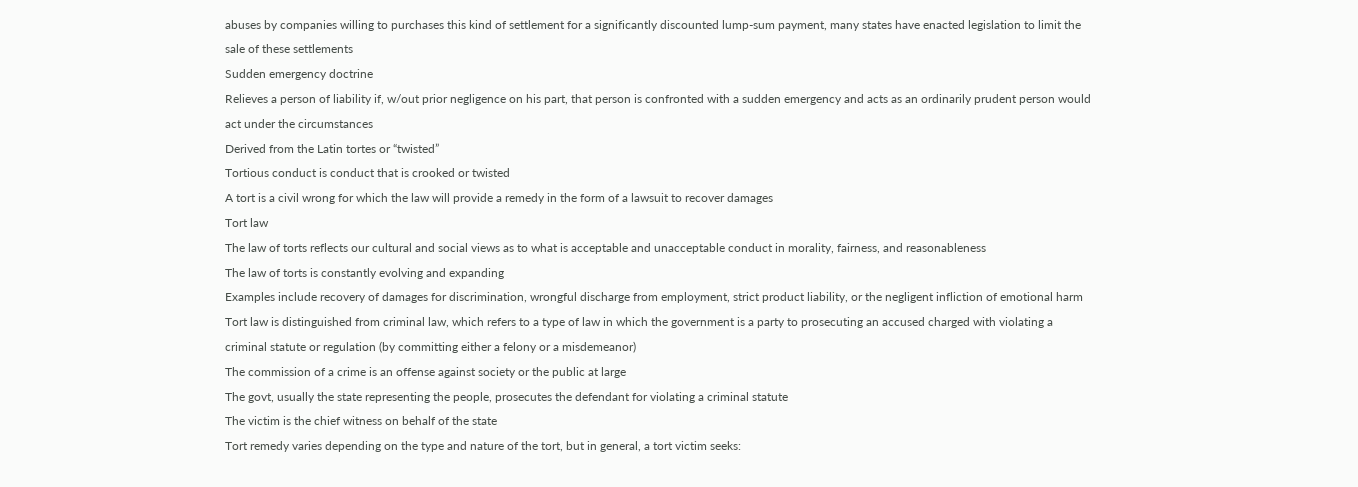abuses by companies willing to purchases this kind of settlement for a significantly discounted lump-sum payment, many states have enacted legislation to limit the sale of these settlements
Sudden emergency doctrine
Relieves a person of liability if, w/out prior negligence on his part, that person is confronted with a sudden emergency and acts as an ordinarily prudent person would act under the circumstances
Derived from the Latin tortes or “twisted”
Tortious conduct is conduct that is crooked or twisted
A tort is a civil wrong for which the law will provide a remedy in the form of a lawsuit to recover damages
Tort law
The law of torts reflects our cultural and social views as to what is acceptable and unacceptable conduct in morality, fairness, and reasonableness
The law of torts is constantly evolving and expanding
Examples include recovery of damages for discrimination, wrongful discharge from employment, strict product liability, or the negligent infliction of emotional harm
Tort law is distinguished from criminal law, which refers to a type of law in which the government is a party to prosecuting an accused charged with violating a criminal statute or regulation (by committing either a felony or a misdemeanor)
The commission of a crime is an offense against society or the public at large
The govt, usually the state representing the people, prosecutes the defendant for violating a criminal statute
The victim is the chief witness on behalf of the state
Tort remedy varies depending on the type and nature of the tort, but in general, a tort victim seeks: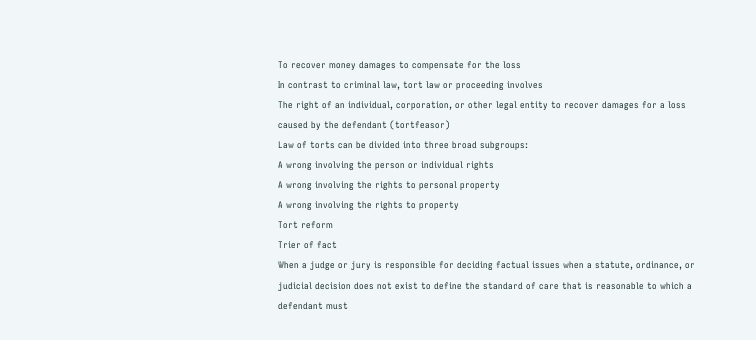To recover money damages to compensate for the loss
In contrast to criminal law, tort law or proceeding involves
The right of an individual, corporation, or other legal entity to recover damages for a loss caused by the defendant (tortfeasor)
Law of torts can be divided into three broad subgroups:
A wrong involving the person or individual rights
A wrong involving the rights to personal property
A wrong involving the rights to property
Tort reform
Trier of fact
When a judge or jury is responsible for deciding factual issues when a statute, ordinance, or judicial decision does not exist to define the standard of care that is reasonable to which a defendant must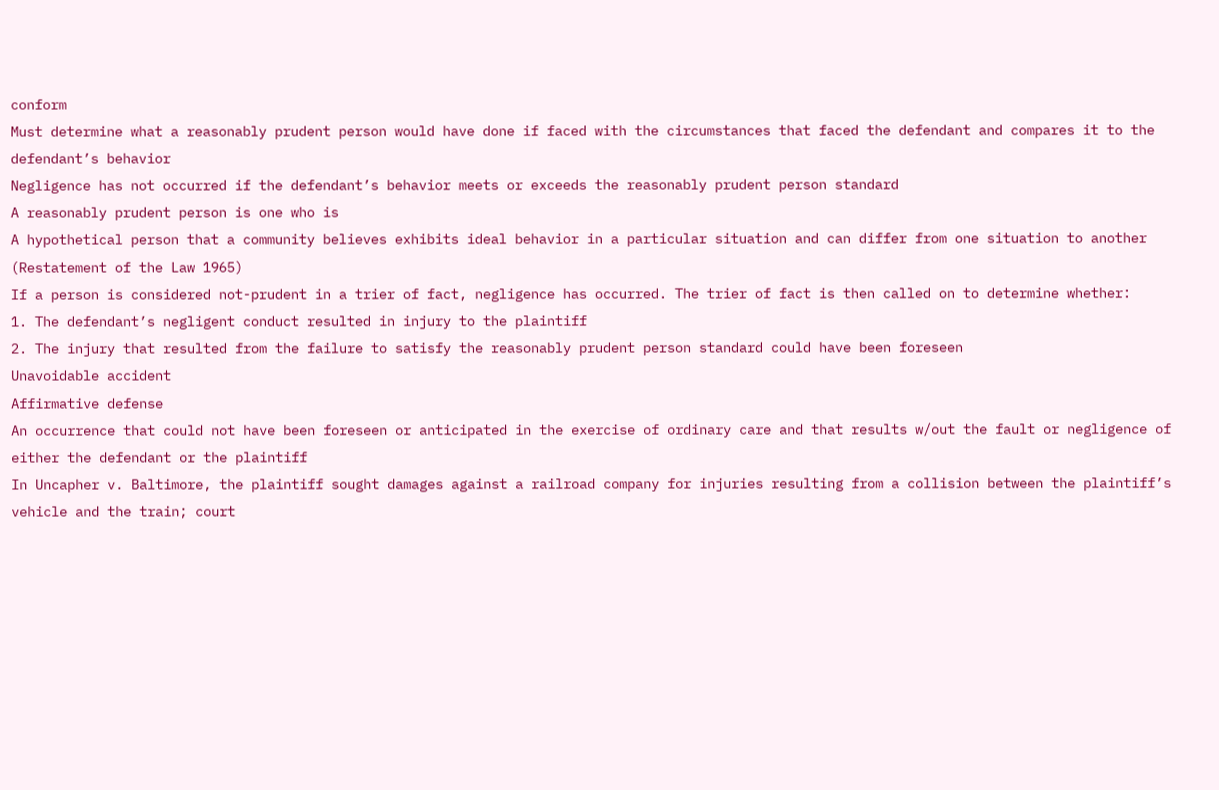conform
Must determine what a reasonably prudent person would have done if faced with the circumstances that faced the defendant and compares it to the defendant’s behavior
Negligence has not occurred if the defendant’s behavior meets or exceeds the reasonably prudent person standard
A reasonably prudent person is one who is
A hypothetical person that a community believes exhibits ideal behavior in a particular situation and can differ from one situation to another (Restatement of the Law 1965)
If a person is considered not-prudent in a trier of fact, negligence has occurred. The trier of fact is then called on to determine whether:
1. The defendant’s negligent conduct resulted in injury to the plaintiff
2. The injury that resulted from the failure to satisfy the reasonably prudent person standard could have been foreseen
Unavoidable accident
Affirmative defense
An occurrence that could not have been foreseen or anticipated in the exercise of ordinary care and that results w/out the fault or negligence of either the defendant or the plaintiff
In Uncapher v. Baltimore, the plaintiff sought damages against a railroad company for injuries resulting from a collision between the plaintiff’s vehicle and the train; court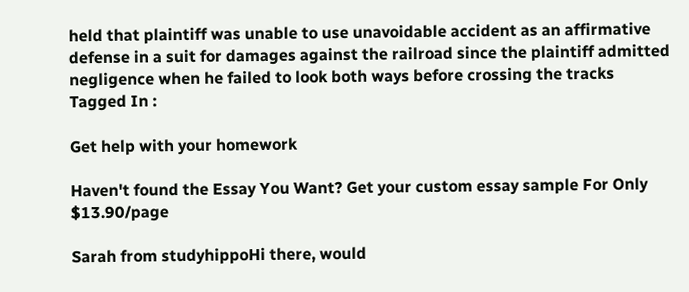held that plaintiff was unable to use unavoidable accident as an affirmative defense in a suit for damages against the railroad since the plaintiff admitted negligence when he failed to look both ways before crossing the tracks
Tagged In :

Get help with your homework

Haven't found the Essay You Want? Get your custom essay sample For Only $13.90/page

Sarah from studyhippoHi there, would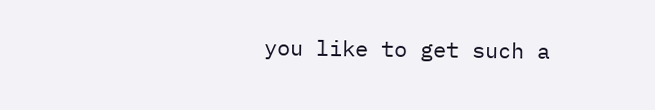you like to get such a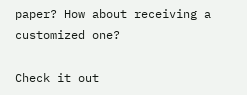paper? How about receiving a customized one?

Check it out